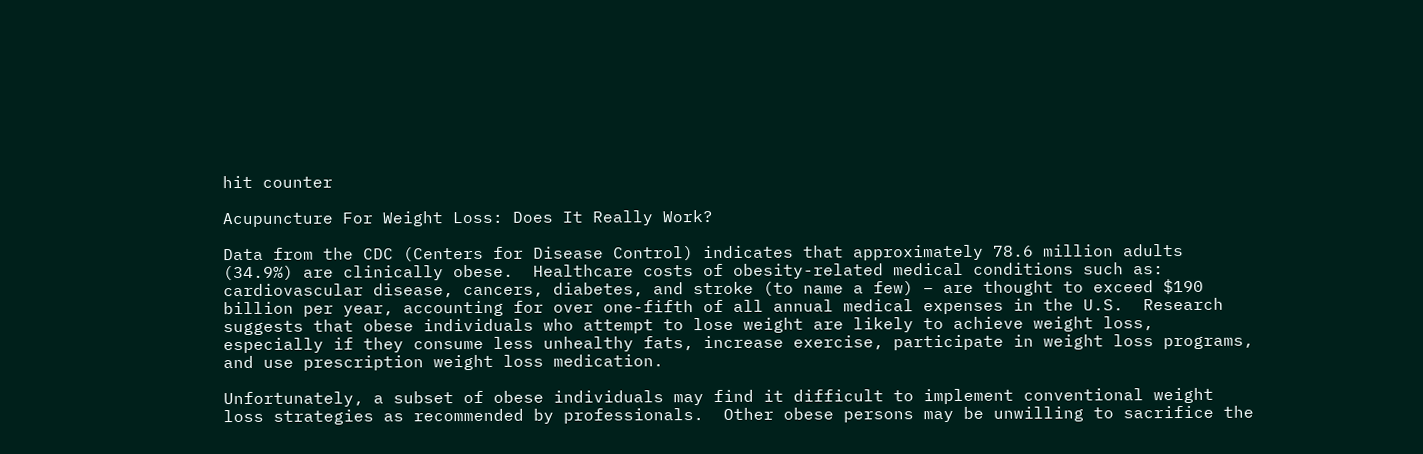hit counter

Acupuncture For Weight Loss: Does It Really Work?

Data from the CDC (Centers for Disease Control) indicates that approximately 78.6 million adults (34.9%) are clinically obese.  Healthcare costs of obesity-related medical conditions such as: cardiovascular disease, cancers, diabetes, and stroke (to name a few) – are thought to exceed $190 billion per year, accounting for over one-fifth of all annual medical expenses in the U.S.  Research suggests that obese individuals who attempt to lose weight are likely to achieve weight loss, especially if they consume less unhealthy fats, increase exercise, participate in weight loss programs, and use prescription weight loss medication.

Unfortunately, a subset of obese individuals may find it difficult to implement conventional weight loss strategies as recommended by professionals.  Other obese persons may be unwilling to sacrifice the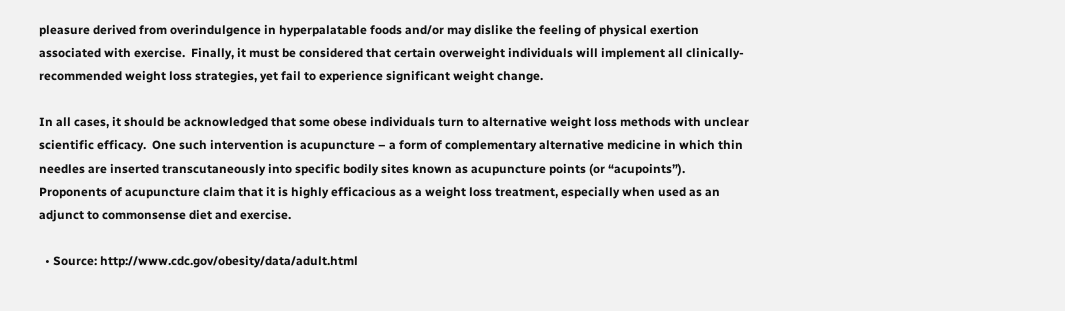pleasure derived from overindulgence in hyperpalatable foods and/or may dislike the feeling of physical exertion associated with exercise.  Finally, it must be considered that certain overweight individuals will implement all clinically-recommended weight loss strategies, yet fail to experience significant weight change.

In all cases, it should be acknowledged that some obese individuals turn to alternative weight loss methods with unclear scientific efficacy.  One such intervention is acupuncture – a form of complementary alternative medicine in which thin needles are inserted transcutaneously into specific bodily sites known as acupuncture points (or “acupoints”).  Proponents of acupuncture claim that it is highly efficacious as a weight loss treatment, especially when used as an adjunct to commonsense diet and exercise.

  • Source: http://www.cdc.gov/obesity/data/adult.html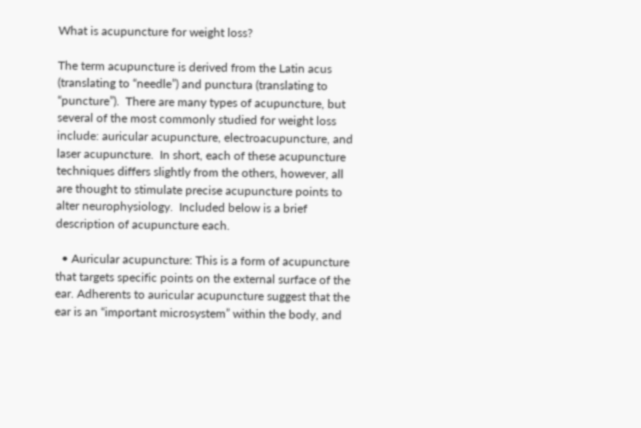What is acupuncture for weight loss?

The term acupuncture is derived from the Latin acus (translating to “needle”) and punctura (translating to “puncture”).  There are many types of acupuncture, but several of the most commonly studied for weight loss include: auricular acupuncture, electroacupuncture, and laser acupuncture.  In short, each of these acupuncture techniques differs slightly from the others, however, all are thought to stimulate precise acupuncture points to alter neurophysiology.  Included below is a brief description of acupuncture each.

  • Auricular acupuncture: This is a form of acupuncture that targets specific points on the external surface of the ear. Adherents to auricular acupuncture suggest that the ear is an “important microsystem” within the body, and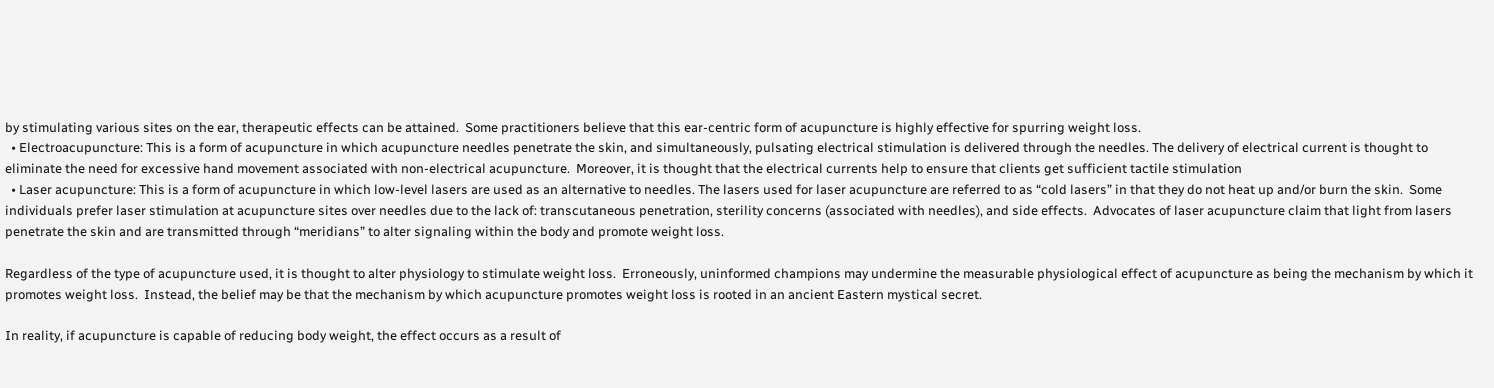by stimulating various sites on the ear, therapeutic effects can be attained.  Some practitioners believe that this ear-centric form of acupuncture is highly effective for spurring weight loss.
  • Electroacupuncture: This is a form of acupuncture in which acupuncture needles penetrate the skin, and simultaneously, pulsating electrical stimulation is delivered through the needles. The delivery of electrical current is thought to eliminate the need for excessive hand movement associated with non-electrical acupuncture.  Moreover, it is thought that the electrical currents help to ensure that clients get sufficient tactile stimulation
  • Laser acupuncture: This is a form of acupuncture in which low-level lasers are used as an alternative to needles. The lasers used for laser acupuncture are referred to as “cold lasers” in that they do not heat up and/or burn the skin.  Some individuals prefer laser stimulation at acupuncture sites over needles due to the lack of: transcutaneous penetration, sterility concerns (associated with needles), and side effects.  Advocates of laser acupuncture claim that light from lasers penetrate the skin and are transmitted through “meridians” to alter signaling within the body and promote weight loss.

Regardless of the type of acupuncture used, it is thought to alter physiology to stimulate weight loss.  Erroneously, uninformed champions may undermine the measurable physiological effect of acupuncture as being the mechanism by which it promotes weight loss.  Instead, the belief may be that the mechanism by which acupuncture promotes weight loss is rooted in an ancient Eastern mystical secret.

In reality, if acupuncture is capable of reducing body weight, the effect occurs as a result of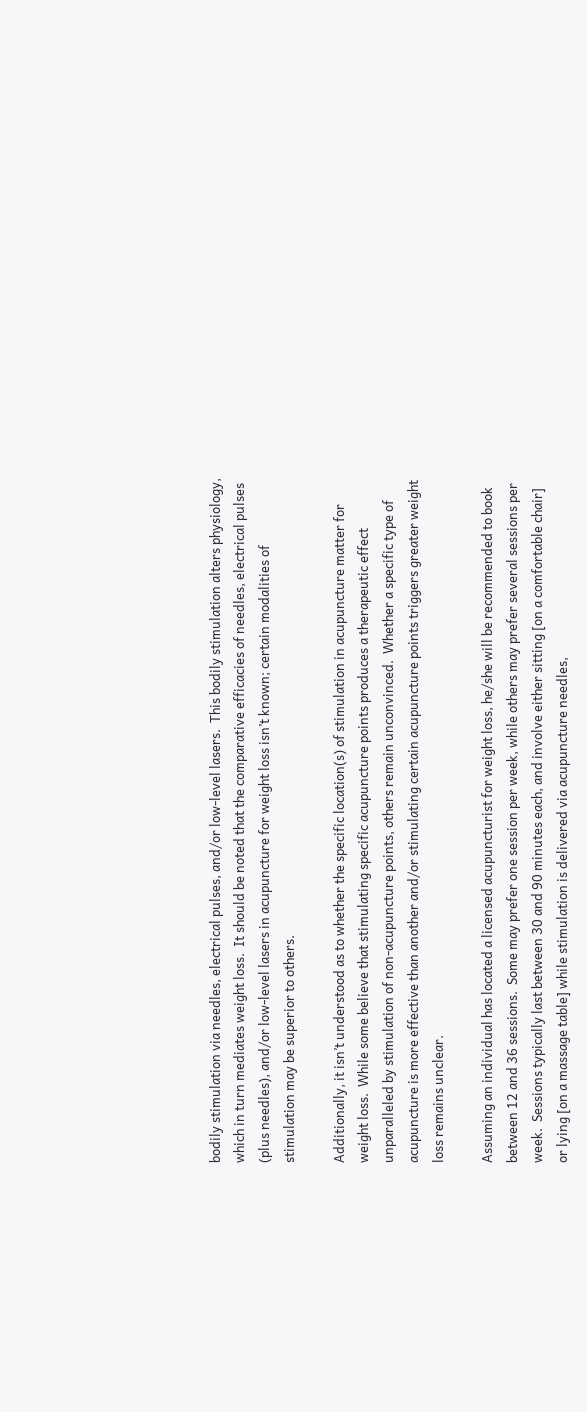bodily stimulation via needles, electrical pulses, and/or low-level lasers.  This bodily stimulation alters physiology, which in turn mediates weight loss.  It should be noted that the comparative efficacies of needles, electrical pulses (plus needles), and/or low-level lasers in acupuncture for weight loss isn’t known; certain modalities of stimulation may be superior to others.

Additionally, it isn’t understood as to whether the specific location(s) of stimulation in acupuncture matter for weight loss.  While some believe that stimulating specific acupuncture points produces a therapeutic effect unparalleled by stimulation of non-acupuncture points, others remain unconvinced.  Whether a specific type of acupuncture is more effective than another and/or stimulating certain acupuncture points triggers greater weight loss remains unclear.

Assuming an individual has located a licensed acupuncturist for weight loss, he/she will be recommended to book between 12 and 36 sessions.  Some may prefer one session per week, while others may prefer several sessions per week.  Sessions typically last between 30 and 90 minutes each, and involve either sitting [on a comfortable chair] or lying [on a massage table] while stimulation is delivered via acupuncture needles,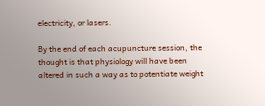electricity, or lasers.

By the end of each acupuncture session, the thought is that physiology will have been altered in such a way as to potentiate weight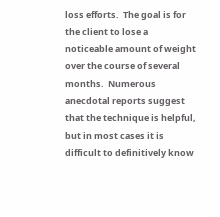loss efforts.  The goal is for the client to lose a noticeable amount of weight over the course of several months.  Numerous anecdotal reports suggest that the technique is helpful, but in most cases it is difficult to definitively know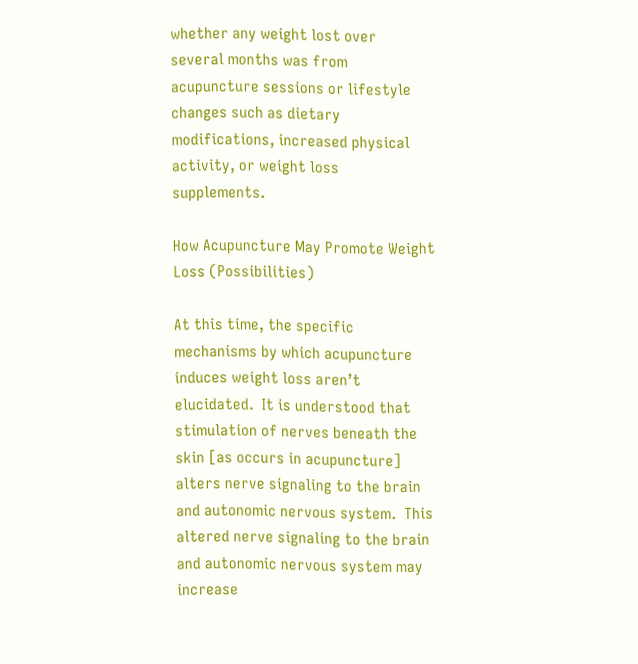whether any weight lost over several months was from acupuncture sessions or lifestyle changes such as dietary modifications, increased physical activity, or weight loss supplements.

How Acupuncture May Promote Weight Loss (Possibilities)

At this time, the specific mechanisms by which acupuncture induces weight loss aren’t elucidated.  It is understood that stimulation of nerves beneath the skin [as occurs in acupuncture] alters nerve signaling to the brain and autonomic nervous system.  This altered nerve signaling to the brain and autonomic nervous system may increase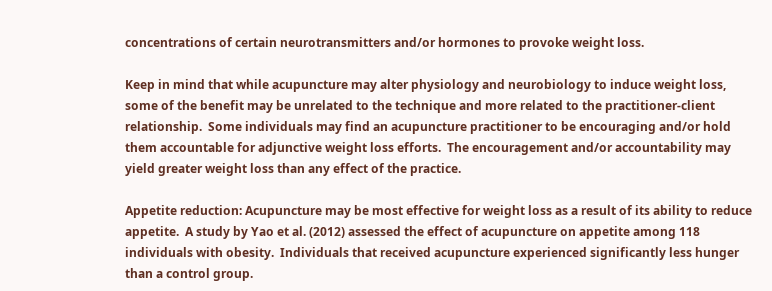concentrations of certain neurotransmitters and/or hormones to provoke weight loss.

Keep in mind that while acupuncture may alter physiology and neurobiology to induce weight loss, some of the benefit may be unrelated to the technique and more related to the practitioner-client relationship.  Some individuals may find an acupuncture practitioner to be encouraging and/or hold them accountable for adjunctive weight loss efforts.  The encouragement and/or accountability may yield greater weight loss than any effect of the practice.

Appetite reduction: Acupuncture may be most effective for weight loss as a result of its ability to reduce appetite.  A study by Yao et al. (2012) assessed the effect of acupuncture on appetite among 118 individuals with obesity.  Individuals that received acupuncture experienced significantly less hunger than a control group.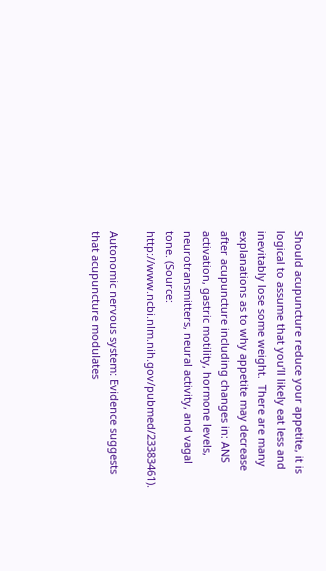Should acupuncture reduce your appetite, it is logical to assume that you’ll likely eat less and inevitably lose some weight.  There are many explanations as to why appetite may decrease after acupuncture including changes in: ANS activation, gastric motility, hormone levels, neurotransmitters, neural activity, and vagal tone. (Source: http://www.ncbi.nlm.nih.gov/pubmed/23383461).

Autonomic nervous system: Evidence suggests that acupuncture modulates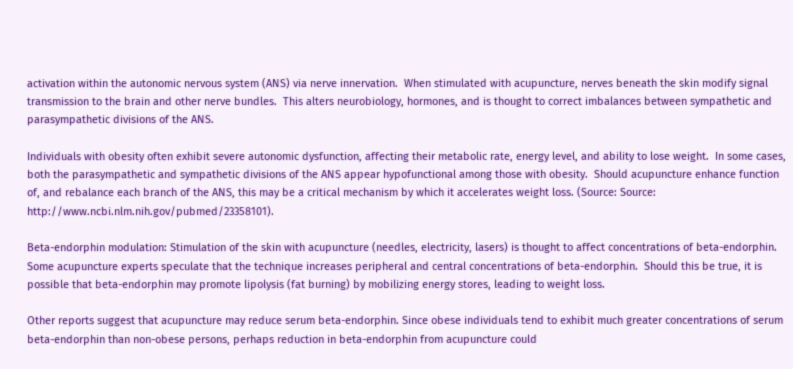activation within the autonomic nervous system (ANS) via nerve innervation.  When stimulated with acupuncture, nerves beneath the skin modify signal transmission to the brain and other nerve bundles.  This alters neurobiology, hormones, and is thought to correct imbalances between sympathetic and parasympathetic divisions of the ANS.

Individuals with obesity often exhibit severe autonomic dysfunction, affecting their metabolic rate, energy level, and ability to lose weight.  In some cases, both the parasympathetic and sympathetic divisions of the ANS appear hypofunctional among those with obesity.  Should acupuncture enhance function of, and rebalance each branch of the ANS, this may be a critical mechanism by which it accelerates weight loss. (Source: Source: http://www.ncbi.nlm.nih.gov/pubmed/23358101).

Beta-endorphin modulation: Stimulation of the skin with acupuncture (needles, electricity, lasers) is thought to affect concentrations of beta-endorphin.  Some acupuncture experts speculate that the technique increases peripheral and central concentrations of beta-endorphin.  Should this be true, it is possible that beta-endorphin may promote lipolysis (fat burning) by mobilizing energy stores, leading to weight loss.

Other reports suggest that acupuncture may reduce serum beta-endorphin. Since obese individuals tend to exhibit much greater concentrations of serum beta-endorphin than non-obese persons, perhaps reduction in beta-endorphin from acupuncture could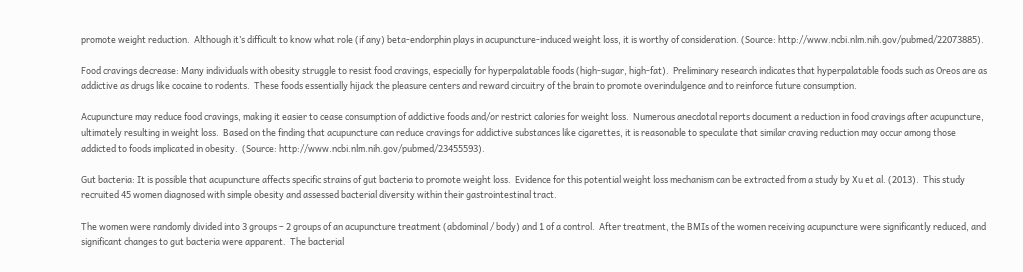promote weight reduction.  Although it’s difficult to know what role (if any) beta-endorphin plays in acupuncture-induced weight loss, it is worthy of consideration. (Source: http://www.ncbi.nlm.nih.gov/pubmed/22073885).

Food cravings decrease: Many individuals with obesity struggle to resist food cravings, especially for hyperpalatable foods (high-sugar, high-fat).  Preliminary research indicates that hyperpalatable foods such as Oreos are as addictive as drugs like cocaine to rodents.  These foods essentially hijack the pleasure centers and reward circuitry of the brain to promote overindulgence and to reinforce future consumption.

Acupuncture may reduce food cravings, making it easier to cease consumption of addictive foods and/or restrict calories for weight loss.  Numerous anecdotal reports document a reduction in food cravings after acupuncture, ultimately resulting in weight loss.  Based on the finding that acupuncture can reduce cravings for addictive substances like cigarettes, it is reasonable to speculate that similar craving reduction may occur among those addicted to foods implicated in obesity.  (Source: http://www.ncbi.nlm.nih.gov/pubmed/23455593).

Gut bacteria: It is possible that acupuncture affects specific strains of gut bacteria to promote weight loss.  Evidence for this potential weight loss mechanism can be extracted from a study by Xu et al. (2013).  This study recruited 45 women diagnosed with simple obesity and assessed bacterial diversity within their gastrointestinal tract.

The women were randomly divided into 3 groups – 2 groups of an acupuncture treatment (abdominal / body) and 1 of a control.  After treatment, the BMIs of the women receiving acupuncture were significantly reduced, and significant changes to gut bacteria were apparent.  The bacterial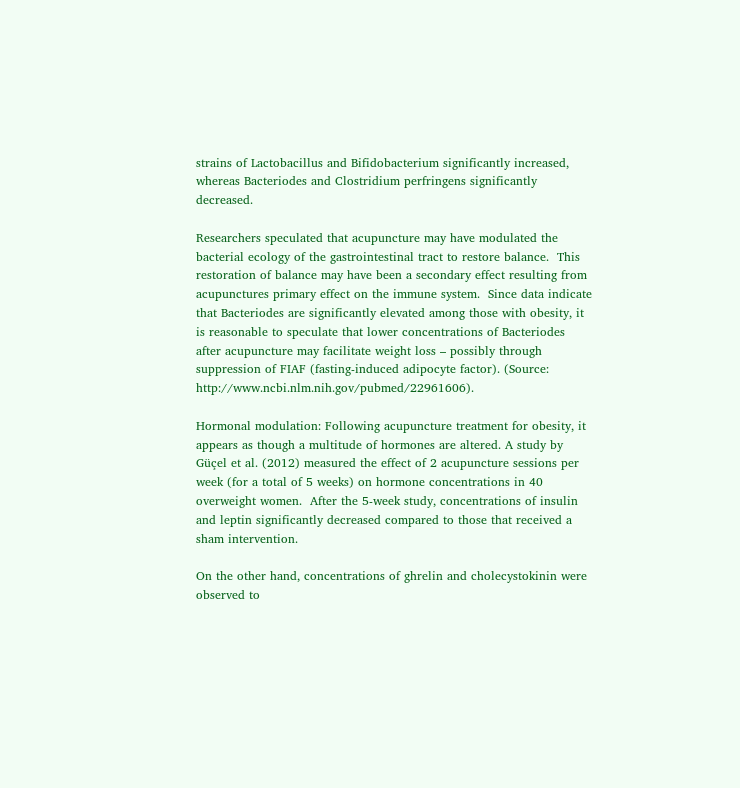strains of Lactobacillus and Bifidobacterium significantly increased, whereas Bacteriodes and Clostridium perfringens significantly decreased.

Researchers speculated that acupuncture may have modulated the bacterial ecology of the gastrointestinal tract to restore balance.  This restoration of balance may have been a secondary effect resulting from acupunctures primary effect on the immune system.  Since data indicate that Bacteriodes are significantly elevated among those with obesity, it is reasonable to speculate that lower concentrations of Bacteriodes after acupuncture may facilitate weight loss – possibly through suppression of FIAF (fasting-induced adipocyte factor). (Source: http://www.ncbi.nlm.nih.gov/pubmed/22961606).

Hormonal modulation: Following acupuncture treatment for obesity, it appears as though a multitude of hormones are altered. A study by Güçel et al. (2012) measured the effect of 2 acupuncture sessions per week (for a total of 5 weeks) on hormone concentrations in 40 overweight women.  After the 5-week study, concentrations of insulin and leptin significantly decreased compared to those that received a sham intervention.

On the other hand, concentrations of ghrelin and cholecystokinin were observed to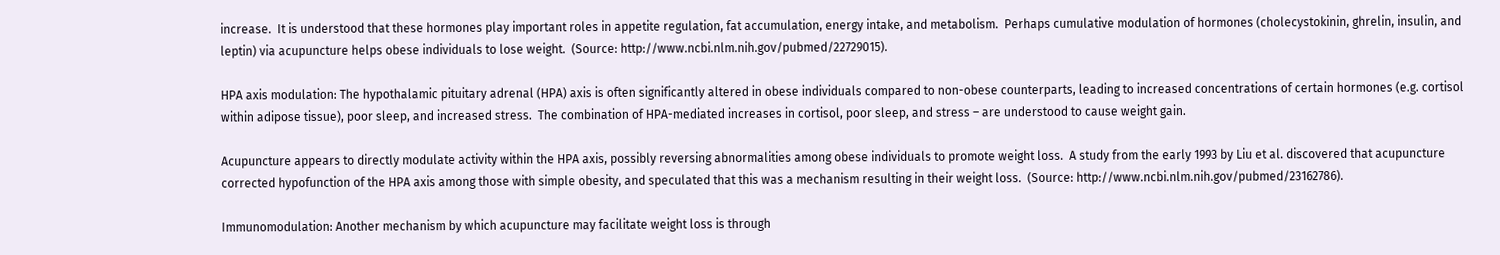increase.  It is understood that these hormones play important roles in appetite regulation, fat accumulation, energy intake, and metabolism.  Perhaps cumulative modulation of hormones (cholecystokinin, ghrelin, insulin, and leptin) via acupuncture helps obese individuals to lose weight.  (Source: http://www.ncbi.nlm.nih.gov/pubmed/22729015).

HPA axis modulation: The hypothalamic pituitary adrenal (HPA) axis is often significantly altered in obese individuals compared to non-obese counterparts, leading to increased concentrations of certain hormones (e.g. cortisol within adipose tissue), poor sleep, and increased stress.  The combination of HPA-mediated increases in cortisol, poor sleep, and stress – are understood to cause weight gain.

Acupuncture appears to directly modulate activity within the HPA axis, possibly reversing abnormalities among obese individuals to promote weight loss.  A study from the early 1993 by Liu et al. discovered that acupuncture corrected hypofunction of the HPA axis among those with simple obesity, and speculated that this was a mechanism resulting in their weight loss.  (Source: http://www.ncbi.nlm.nih.gov/pubmed/23162786).

Immunomodulation: Another mechanism by which acupuncture may facilitate weight loss is through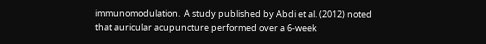immunomodulation.  A study published by Abdi et al. (2012) noted that auricular acupuncture performed over a 6-week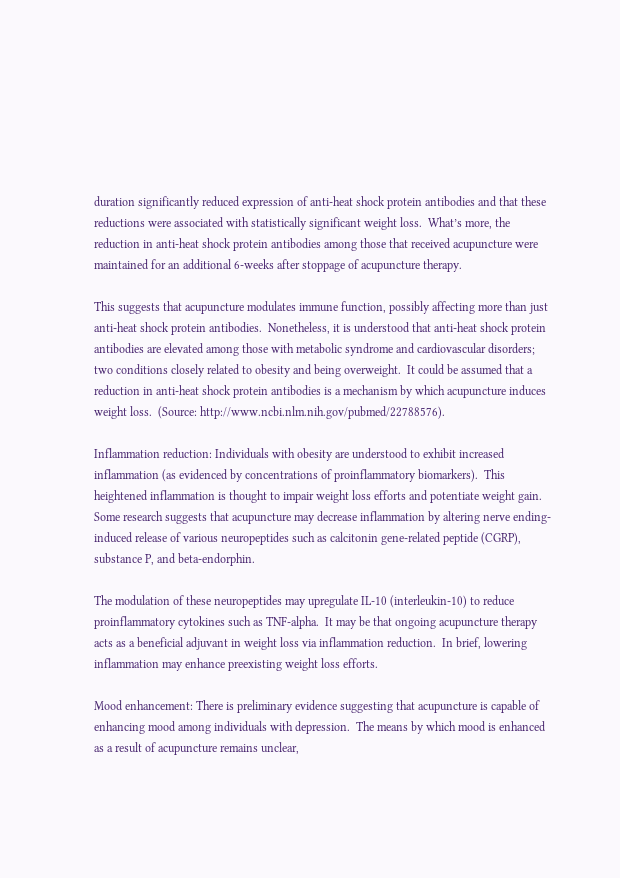duration significantly reduced expression of anti-heat shock protein antibodies and that these reductions were associated with statistically significant weight loss.  What’s more, the reduction in anti-heat shock protein antibodies among those that received acupuncture were maintained for an additional 6-weeks after stoppage of acupuncture therapy.

This suggests that acupuncture modulates immune function, possibly affecting more than just anti-heat shock protein antibodies.  Nonetheless, it is understood that anti-heat shock protein antibodies are elevated among those with metabolic syndrome and cardiovascular disorders; two conditions closely related to obesity and being overweight.  It could be assumed that a reduction in anti-heat shock protein antibodies is a mechanism by which acupuncture induces weight loss.  (Source: http://www.ncbi.nlm.nih.gov/pubmed/22788576).

Inflammation reduction: Individuals with obesity are understood to exhibit increased inflammation (as evidenced by concentrations of proinflammatory biomarkers).  This heightened inflammation is thought to impair weight loss efforts and potentiate weight gain.  Some research suggests that acupuncture may decrease inflammation by altering nerve ending-induced release of various neuropeptides such as calcitonin gene-related peptide (CGRP), substance P, and beta-endorphin.

The modulation of these neuropeptides may upregulate IL-10 (interleukin-10) to reduce proinflammatory cytokines such as TNF-alpha.  It may be that ongoing acupuncture therapy acts as a beneficial adjuvant in weight loss via inflammation reduction.  In brief, lowering inflammation may enhance preexisting weight loss efforts.

Mood enhancement: There is preliminary evidence suggesting that acupuncture is capable of enhancing mood among individuals with depression.  The means by which mood is enhanced as a result of acupuncture remains unclear,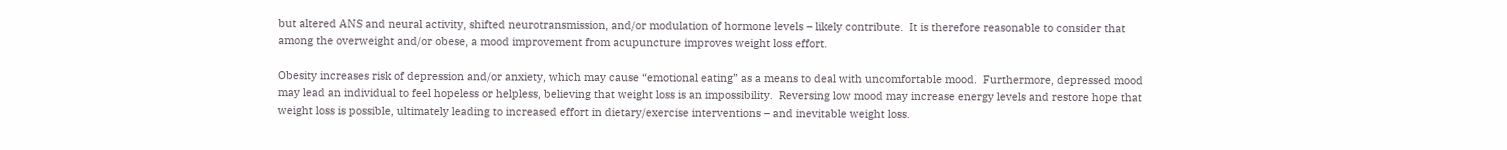but altered ANS and neural activity, shifted neurotransmission, and/or modulation of hormone levels – likely contribute.  It is therefore reasonable to consider that among the overweight and/or obese, a mood improvement from acupuncture improves weight loss effort.

Obesity increases risk of depression and/or anxiety, which may cause “emotional eating” as a means to deal with uncomfortable mood.  Furthermore, depressed mood may lead an individual to feel hopeless or helpless, believing that weight loss is an impossibility.  Reversing low mood may increase energy levels and restore hope that weight loss is possible, ultimately leading to increased effort in dietary/exercise interventions – and inevitable weight loss.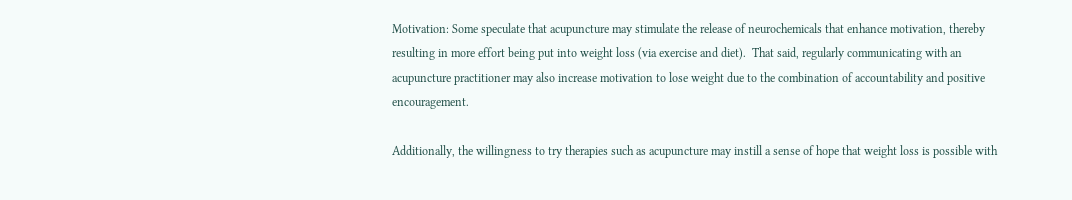Motivation: Some speculate that acupuncture may stimulate the release of neurochemicals that enhance motivation, thereby resulting in more effort being put into weight loss (via exercise and diet).  That said, regularly communicating with an acupuncture practitioner may also increase motivation to lose weight due to the combination of accountability and positive encouragement.

Additionally, the willingness to try therapies such as acupuncture may instill a sense of hope that weight loss is possible with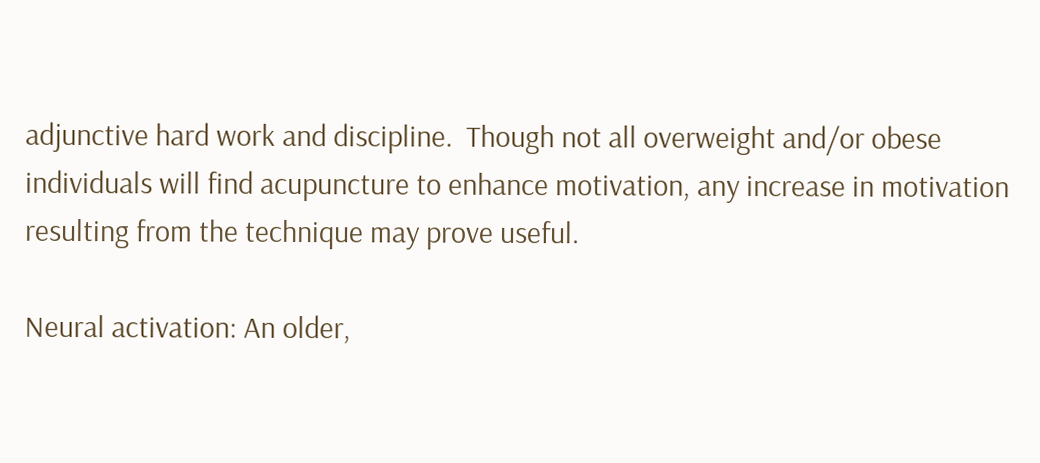adjunctive hard work and discipline.  Though not all overweight and/or obese individuals will find acupuncture to enhance motivation, any increase in motivation resulting from the technique may prove useful.

Neural activation: An older,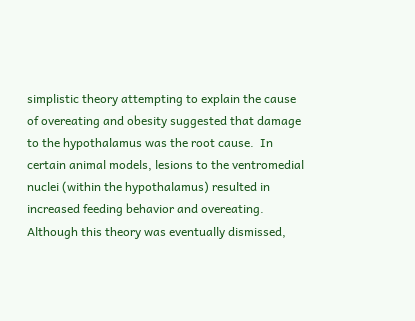simplistic theory attempting to explain the cause of overeating and obesity suggested that damage to the hypothalamus was the root cause.  In certain animal models, lesions to the ventromedial nuclei (within the hypothalamus) resulted in increased feeding behavior and overeating.  Although this theory was eventually dismissed,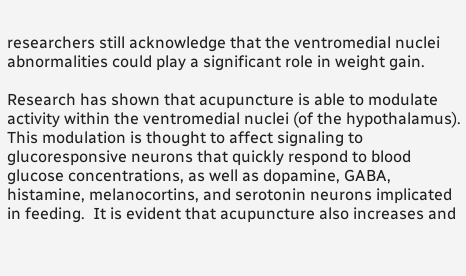researchers still acknowledge that the ventromedial nuclei abnormalities could play a significant role in weight gain.

Research has shown that acupuncture is able to modulate activity within the ventromedial nuclei (of the hypothalamus).  This modulation is thought to affect signaling to glucoresponsive neurons that quickly respond to blood glucose concentrations, as well as dopamine, GABA, histamine, melanocortins, and serotonin neurons implicated in feeding.  It is evident that acupuncture also increases and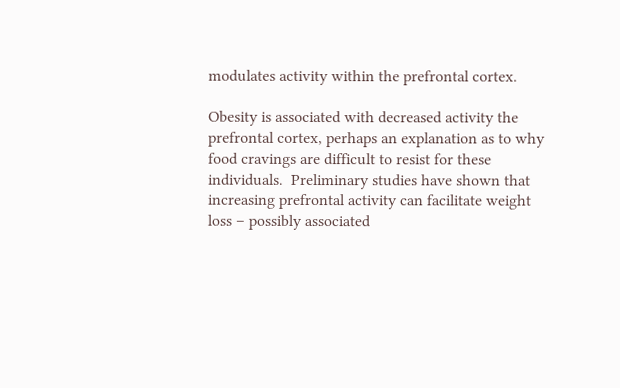modulates activity within the prefrontal cortex.

Obesity is associated with decreased activity the prefrontal cortex, perhaps an explanation as to why food cravings are difficult to resist for these individuals.  Preliminary studies have shown that increasing prefrontal activity can facilitate weight loss – possibly associated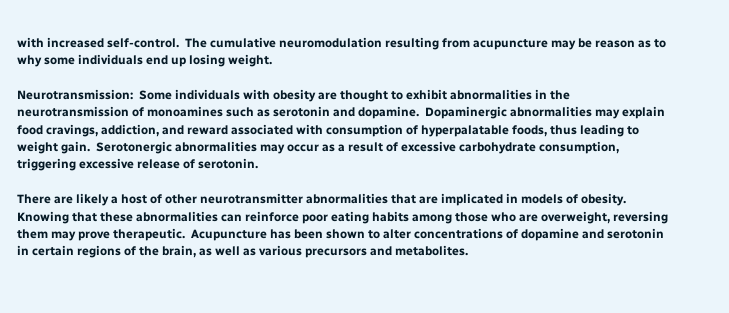with increased self-control.  The cumulative neuromodulation resulting from acupuncture may be reason as to why some individuals end up losing weight.

Neurotransmission:  Some individuals with obesity are thought to exhibit abnormalities in the neurotransmission of monoamines such as serotonin and dopamine.  Dopaminergic abnormalities may explain food cravings, addiction, and reward associated with consumption of hyperpalatable foods, thus leading to weight gain.  Serotonergic abnormalities may occur as a result of excessive carbohydrate consumption, triggering excessive release of serotonin.

There are likely a host of other neurotransmitter abnormalities that are implicated in models of obesity.  Knowing that these abnormalities can reinforce poor eating habits among those who are overweight, reversing them may prove therapeutic.  Acupuncture has been shown to alter concentrations of dopamine and serotonin in certain regions of the brain, as well as various precursors and metabolites.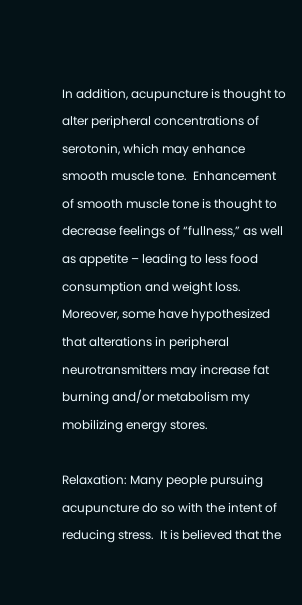In addition, acupuncture is thought to alter peripheral concentrations of serotonin, which may enhance smooth muscle tone.  Enhancement of smooth muscle tone is thought to decrease feelings of “fullness,” as well as appetite – leading to less food consumption and weight loss.  Moreover, some have hypothesized that alterations in peripheral neurotransmitters may increase fat burning and/or metabolism my mobilizing energy stores.

Relaxation: Many people pursuing acupuncture do so with the intent of reducing stress.  It is believed that the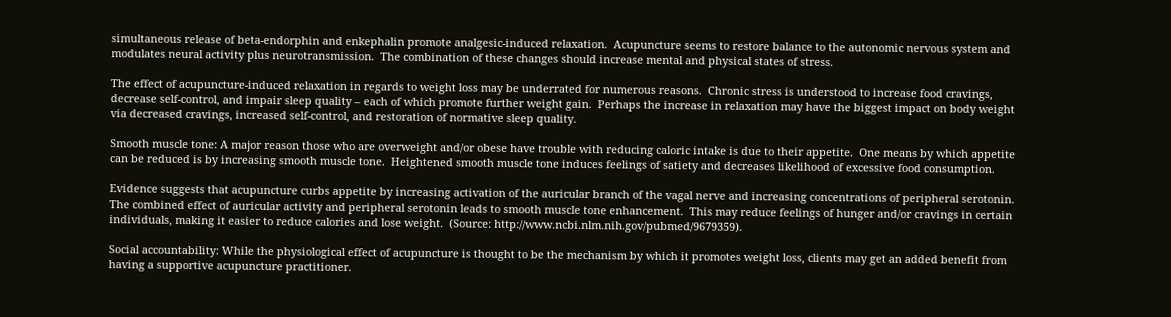simultaneous release of beta-endorphin and enkephalin promote analgesic-induced relaxation.  Acupuncture seems to restore balance to the autonomic nervous system and modulates neural activity plus neurotransmission.  The combination of these changes should increase mental and physical states of stress.

The effect of acupuncture-induced relaxation in regards to weight loss may be underrated for numerous reasons.  Chronic stress is understood to increase food cravings, decrease self-control, and impair sleep quality – each of which promote further weight gain.  Perhaps the increase in relaxation may have the biggest impact on body weight via decreased cravings, increased self-control, and restoration of normative sleep quality.

Smooth muscle tone: A major reason those who are overweight and/or obese have trouble with reducing caloric intake is due to their appetite.  One means by which appetite can be reduced is by increasing smooth muscle tone.  Heightened smooth muscle tone induces feelings of satiety and decreases likelihood of excessive food consumption.

Evidence suggests that acupuncture curbs appetite by increasing activation of the auricular branch of the vagal nerve and increasing concentrations of peripheral serotonin.  The combined effect of auricular activity and peripheral serotonin leads to smooth muscle tone enhancement.  This may reduce feelings of hunger and/or cravings in certain individuals, making it easier to reduce calories and lose weight.  (Source: http://www.ncbi.nlm.nih.gov/pubmed/9679359).

Social accountability: While the physiological effect of acupuncture is thought to be the mechanism by which it promotes weight loss, clients may get an added benefit from having a supportive acupuncture practitioner.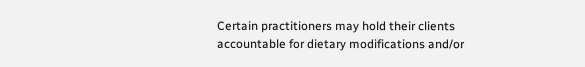Certain practitioners may hold their clients accountable for dietary modifications and/or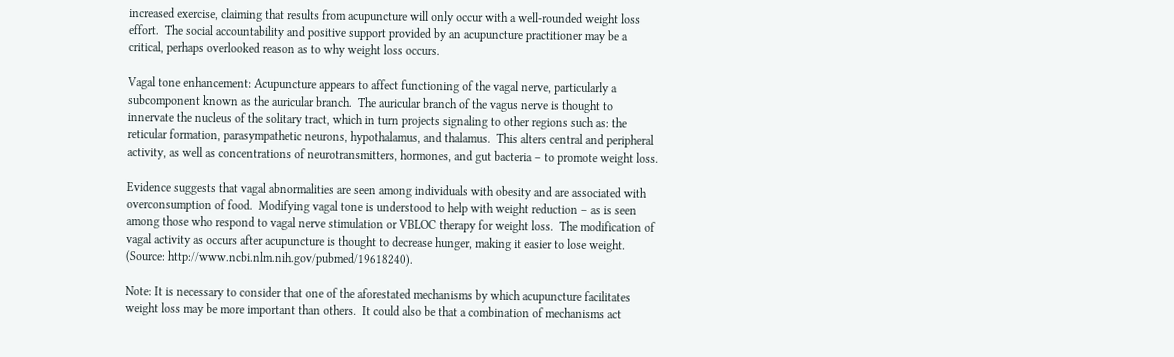increased exercise, claiming that results from acupuncture will only occur with a well-rounded weight loss effort.  The social accountability and positive support provided by an acupuncture practitioner may be a critical, perhaps overlooked reason as to why weight loss occurs.

Vagal tone enhancement: Acupuncture appears to affect functioning of the vagal nerve, particularly a subcomponent known as the auricular branch.  The auricular branch of the vagus nerve is thought to innervate the nucleus of the solitary tract, which in turn projects signaling to other regions such as: the reticular formation, parasympathetic neurons, hypothalamus, and thalamus.  This alters central and peripheral activity, as well as concentrations of neurotransmitters, hormones, and gut bacteria – to promote weight loss.

Evidence suggests that vagal abnormalities are seen among individuals with obesity and are associated with overconsumption of food.  Modifying vagal tone is understood to help with weight reduction – as is seen among those who respond to vagal nerve stimulation or VBLOC therapy for weight loss.  The modification of vagal activity as occurs after acupuncture is thought to decrease hunger, making it easier to lose weight.  (Source: http://www.ncbi.nlm.nih.gov/pubmed/19618240).

Note: It is necessary to consider that one of the aforestated mechanisms by which acupuncture facilitates weight loss may be more important than others.  It could also be that a combination of mechanisms act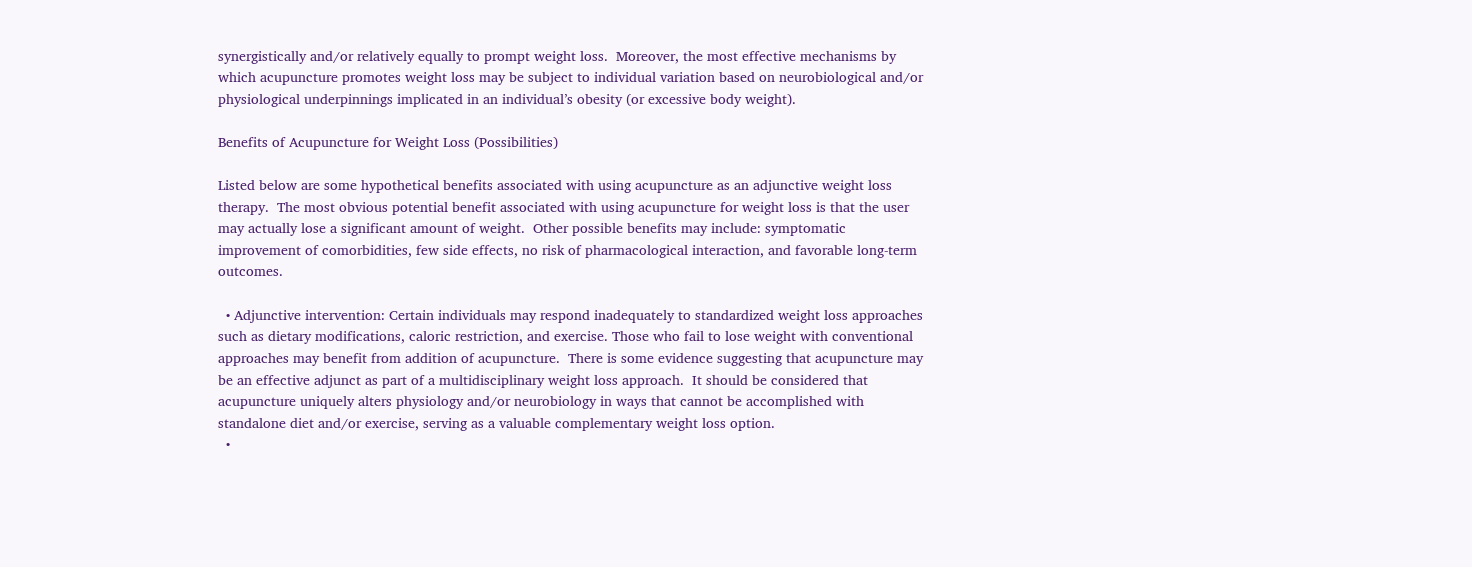synergistically and/or relatively equally to prompt weight loss.  Moreover, the most effective mechanisms by which acupuncture promotes weight loss may be subject to individual variation based on neurobiological and/or physiological underpinnings implicated in an individual’s obesity (or excessive body weight).

Benefits of Acupuncture for Weight Loss (Possibilities)

Listed below are some hypothetical benefits associated with using acupuncture as an adjunctive weight loss therapy.  The most obvious potential benefit associated with using acupuncture for weight loss is that the user may actually lose a significant amount of weight.  Other possible benefits may include: symptomatic improvement of comorbidities, few side effects, no risk of pharmacological interaction, and favorable long-term outcomes.

  • Adjunctive intervention: Certain individuals may respond inadequately to standardized weight loss approaches such as dietary modifications, caloric restriction, and exercise. Those who fail to lose weight with conventional approaches may benefit from addition of acupuncture.  There is some evidence suggesting that acupuncture may be an effective adjunct as part of a multidisciplinary weight loss approach.  It should be considered that acupuncture uniquely alters physiology and/or neurobiology in ways that cannot be accomplished with standalone diet and/or exercise, serving as a valuable complementary weight loss option.
  •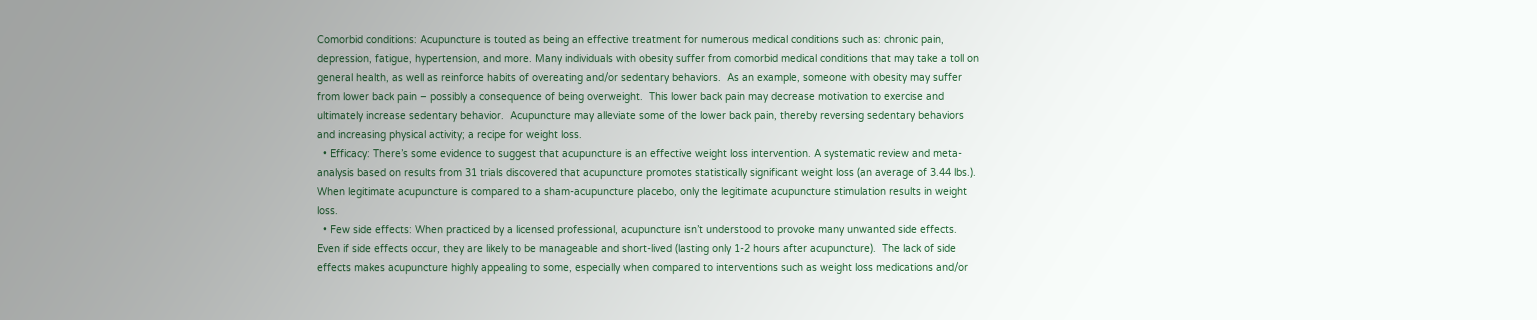Comorbid conditions: Acupuncture is touted as being an effective treatment for numerous medical conditions such as: chronic pain, depression, fatigue, hypertension, and more. Many individuals with obesity suffer from comorbid medical conditions that may take a toll on general health, as well as reinforce habits of overeating and/or sedentary behaviors.  As an example, someone with obesity may suffer from lower back pain – possibly a consequence of being overweight.  This lower back pain may decrease motivation to exercise and ultimately increase sedentary behavior.  Acupuncture may alleviate some of the lower back pain, thereby reversing sedentary behaviors and increasing physical activity; a recipe for weight loss.
  • Efficacy: There’s some evidence to suggest that acupuncture is an effective weight loss intervention. A systematic review and meta-analysis based on results from 31 trials discovered that acupuncture promotes statistically significant weight loss (an average of 3.44 lbs.).  When legitimate acupuncture is compared to a sham-acupuncture placebo, only the legitimate acupuncture stimulation results in weight loss.
  • Few side effects: When practiced by a licensed professional, acupuncture isn’t understood to provoke many unwanted side effects. Even if side effects occur, they are likely to be manageable and short-lived (lasting only 1-2 hours after acupuncture).  The lack of side effects makes acupuncture highly appealing to some, especially when compared to interventions such as weight loss medications and/or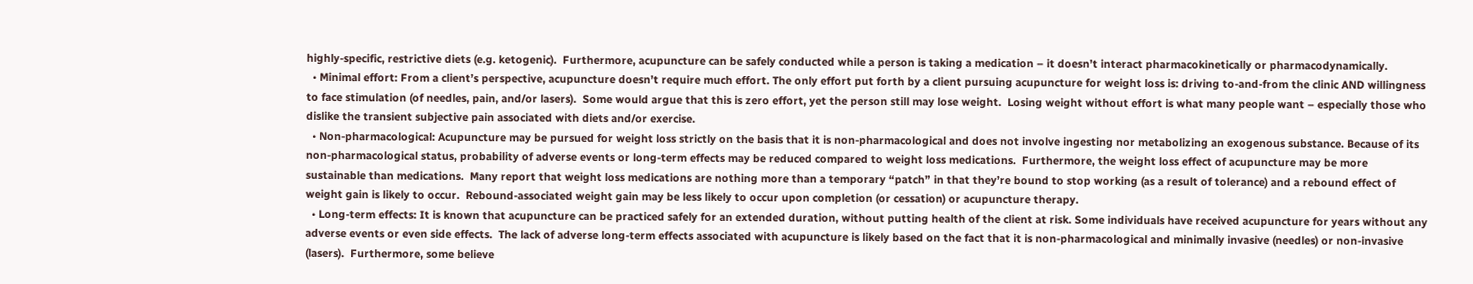highly-specific, restrictive diets (e.g. ketogenic).  Furthermore, acupuncture can be safely conducted while a person is taking a medication – it doesn’t interact pharmacokinetically or pharmacodynamically.
  • Minimal effort: From a client’s perspective, acupuncture doesn’t require much effort. The only effort put forth by a client pursuing acupuncture for weight loss is: driving to-and-from the clinic AND willingness to face stimulation (of needles, pain, and/or lasers).  Some would argue that this is zero effort, yet the person still may lose weight.  Losing weight without effort is what many people want – especially those who dislike the transient subjective pain associated with diets and/or exercise.
  • Non-pharmacological: Acupuncture may be pursued for weight loss strictly on the basis that it is non-pharmacological and does not involve ingesting nor metabolizing an exogenous substance. Because of its non-pharmacological status, probability of adverse events or long-term effects may be reduced compared to weight loss medications.  Furthermore, the weight loss effect of acupuncture may be more sustainable than medications.  Many report that weight loss medications are nothing more than a temporary “patch” in that they’re bound to stop working (as a result of tolerance) and a rebound effect of weight gain is likely to occur.  Rebound-associated weight gain may be less likely to occur upon completion (or cessation) or acupuncture therapy.
  • Long-term effects: It is known that acupuncture can be practiced safely for an extended duration, without putting health of the client at risk. Some individuals have received acupuncture for years without any adverse events or even side effects.  The lack of adverse long-term effects associated with acupuncture is likely based on the fact that it is non-pharmacological and minimally invasive (needles) or non-invasive (lasers).  Furthermore, some believe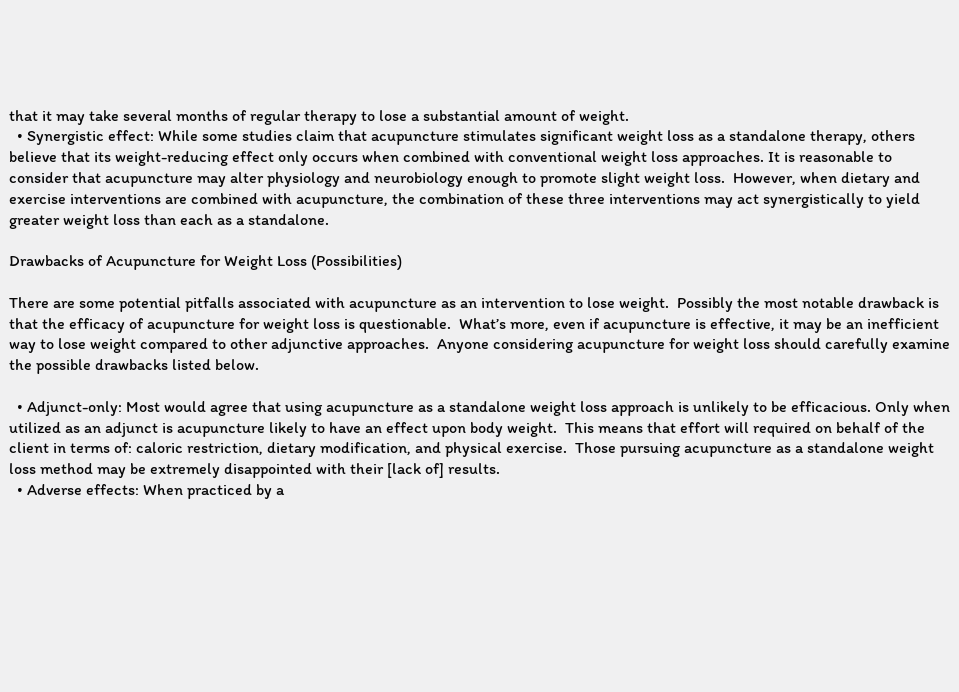that it may take several months of regular therapy to lose a substantial amount of weight.
  • Synergistic effect: While some studies claim that acupuncture stimulates significant weight loss as a standalone therapy, others believe that its weight-reducing effect only occurs when combined with conventional weight loss approaches. It is reasonable to consider that acupuncture may alter physiology and neurobiology enough to promote slight weight loss.  However, when dietary and exercise interventions are combined with acupuncture, the combination of these three interventions may act synergistically to yield greater weight loss than each as a standalone.

Drawbacks of Acupuncture for Weight Loss (Possibilities)

There are some potential pitfalls associated with acupuncture as an intervention to lose weight.  Possibly the most notable drawback is that the efficacy of acupuncture for weight loss is questionable.  What’s more, even if acupuncture is effective, it may be an inefficient way to lose weight compared to other adjunctive approaches.  Anyone considering acupuncture for weight loss should carefully examine the possible drawbacks listed below.

  • Adjunct-only: Most would agree that using acupuncture as a standalone weight loss approach is unlikely to be efficacious. Only when utilized as an adjunct is acupuncture likely to have an effect upon body weight.  This means that effort will required on behalf of the client in terms of: caloric restriction, dietary modification, and physical exercise.  Those pursuing acupuncture as a standalone weight loss method may be extremely disappointed with their [lack of] results.
  • Adverse effects: When practiced by a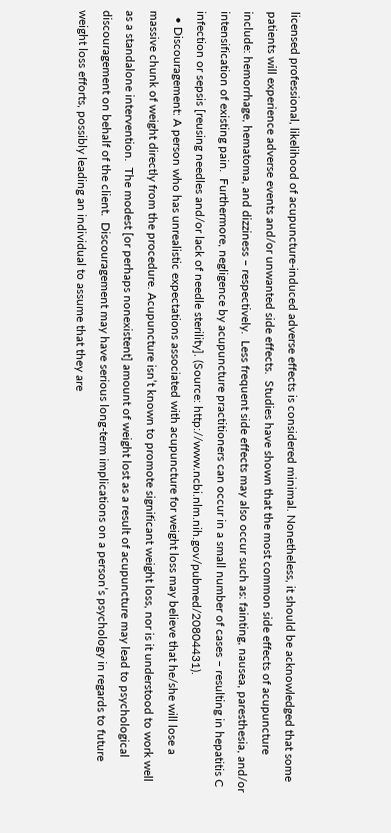licensed professional, likelihood of acupuncture-induced adverse effects is considered minimal. Nonetheless, it should be acknowledged that some patients will experience adverse events and/or unwanted side effects.  Studies have shown that the most common side effects of acupuncture include: hemorrhage, hematoma, and dizziness – respectively.  Less frequent side effects may also occur such as: fainting, nausea, paresthesia, and/or intensification of existing pain.  Furthermore, negligence by acupuncture practitioners can occur in a small number of cases – resulting in hepatitis C infection or sepsis [reusing needles and/or lack of needle sterility]. (Source: http://www.ncbi.nlm.nih.gov/pubmed/20804431).
  • Discouragement: A person who has unrealistic expectations associated with acupuncture for weight loss may believe that he/she will lose a massive chunk of weight directly from the procedure. Acupuncture isn’t known to promote significant weight loss, nor is it understood to work well as a standalone intervention.  The modest [or perhaps nonexistent] amount of weight lost as a result of acupuncture may lead to psychological discouragement on behalf of the client.  Discouragement may have serious long-term implications on a person’s psychology in regards to future weight loss efforts, possibly leading an individual to assume that they are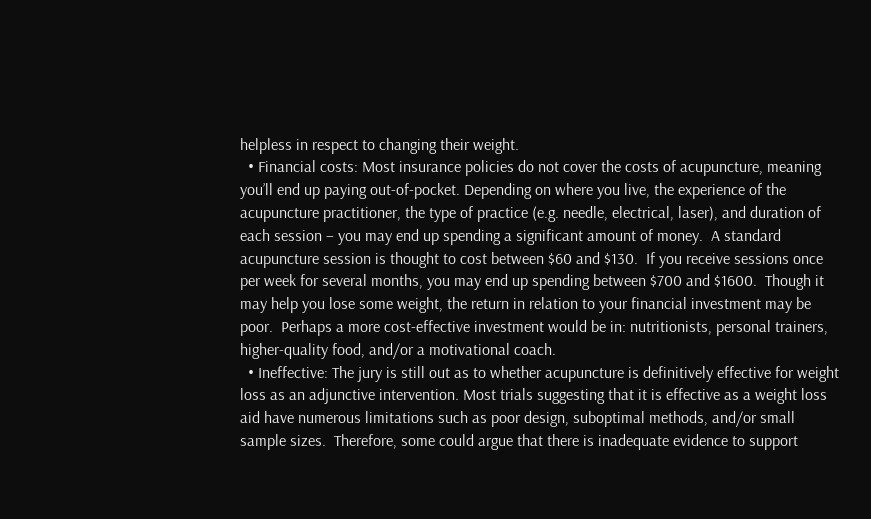helpless in respect to changing their weight.
  • Financial costs: Most insurance policies do not cover the costs of acupuncture, meaning you’ll end up paying out-of-pocket. Depending on where you live, the experience of the acupuncture practitioner, the type of practice (e.g. needle, electrical, laser), and duration of each session – you may end up spending a significant amount of money.  A standard acupuncture session is thought to cost between $60 and $130.  If you receive sessions once per week for several months, you may end up spending between $700 and $1600.  Though it may help you lose some weight, the return in relation to your financial investment may be poor.  Perhaps a more cost-effective investment would be in: nutritionists, personal trainers, higher-quality food, and/or a motivational coach.
  • Ineffective: The jury is still out as to whether acupuncture is definitively effective for weight loss as an adjunctive intervention. Most trials suggesting that it is effective as a weight loss aid have numerous limitations such as poor design, suboptimal methods, and/or small sample sizes.  Therefore, some could argue that there is inadequate evidence to support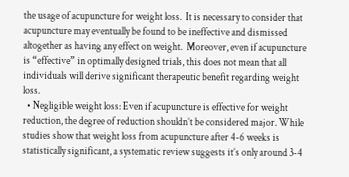the usage of acupuncture for weight loss.  It is necessary to consider that acupuncture may eventually be found to be ineffective and dismissed altogether as having any effect on weight.  Moreover, even if acupuncture is “effective” in optimally designed trials, this does not mean that all individuals will derive significant therapeutic benefit regarding weight loss.
  • Negligible weight loss: Even if acupuncture is effective for weight reduction, the degree of reduction shouldn’t be considered major. While studies show that weight loss from acupuncture after 4-6 weeks is statistically significant, a systematic review suggests it’s only around 3-4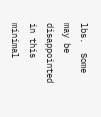lbs.  Some may be disappointed in this minimal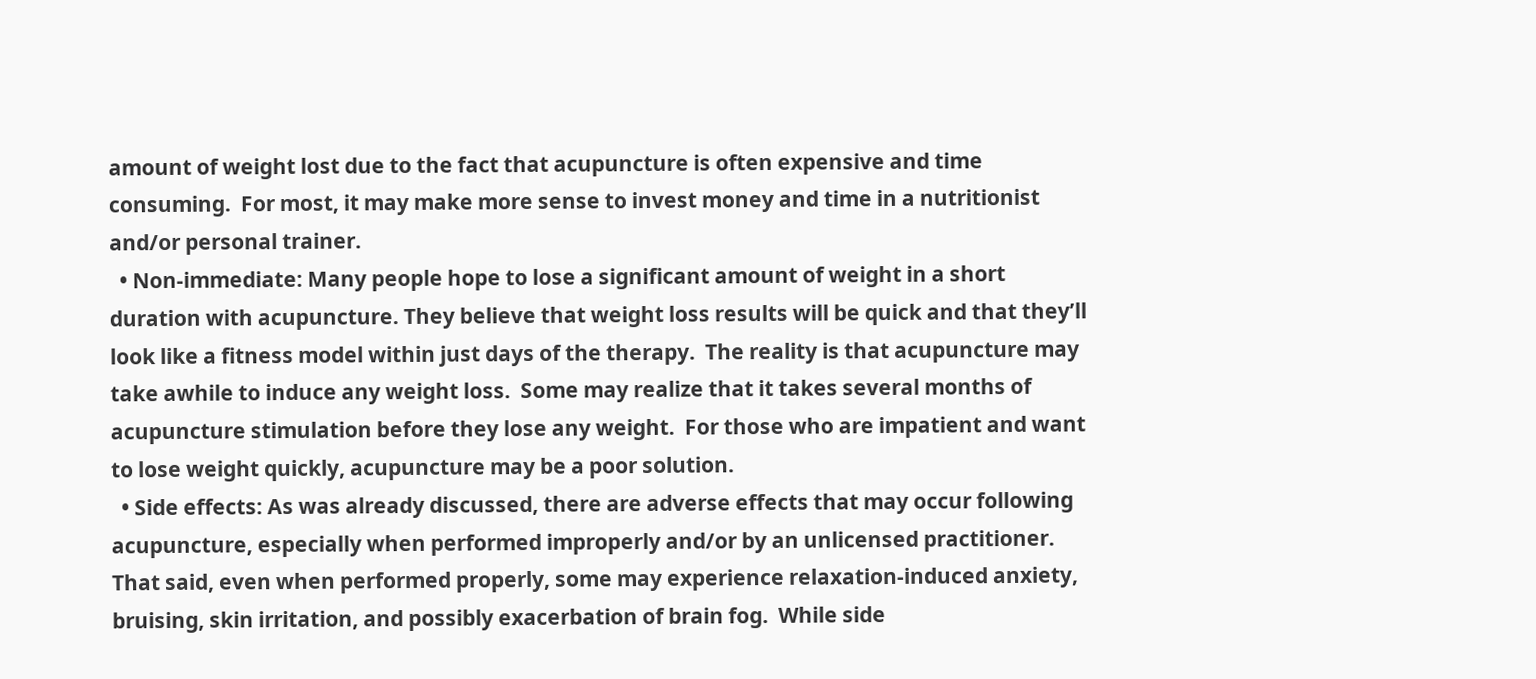amount of weight lost due to the fact that acupuncture is often expensive and time consuming.  For most, it may make more sense to invest money and time in a nutritionist and/or personal trainer.
  • Non-immediate: Many people hope to lose a significant amount of weight in a short duration with acupuncture. They believe that weight loss results will be quick and that they’ll look like a fitness model within just days of the therapy.  The reality is that acupuncture may take awhile to induce any weight loss.  Some may realize that it takes several months of acupuncture stimulation before they lose any weight.  For those who are impatient and want to lose weight quickly, acupuncture may be a poor solution.
  • Side effects: As was already discussed, there are adverse effects that may occur following acupuncture, especially when performed improperly and/or by an unlicensed practitioner. That said, even when performed properly, some may experience relaxation-induced anxiety, bruising, skin irritation, and possibly exacerbation of brain fog.  While side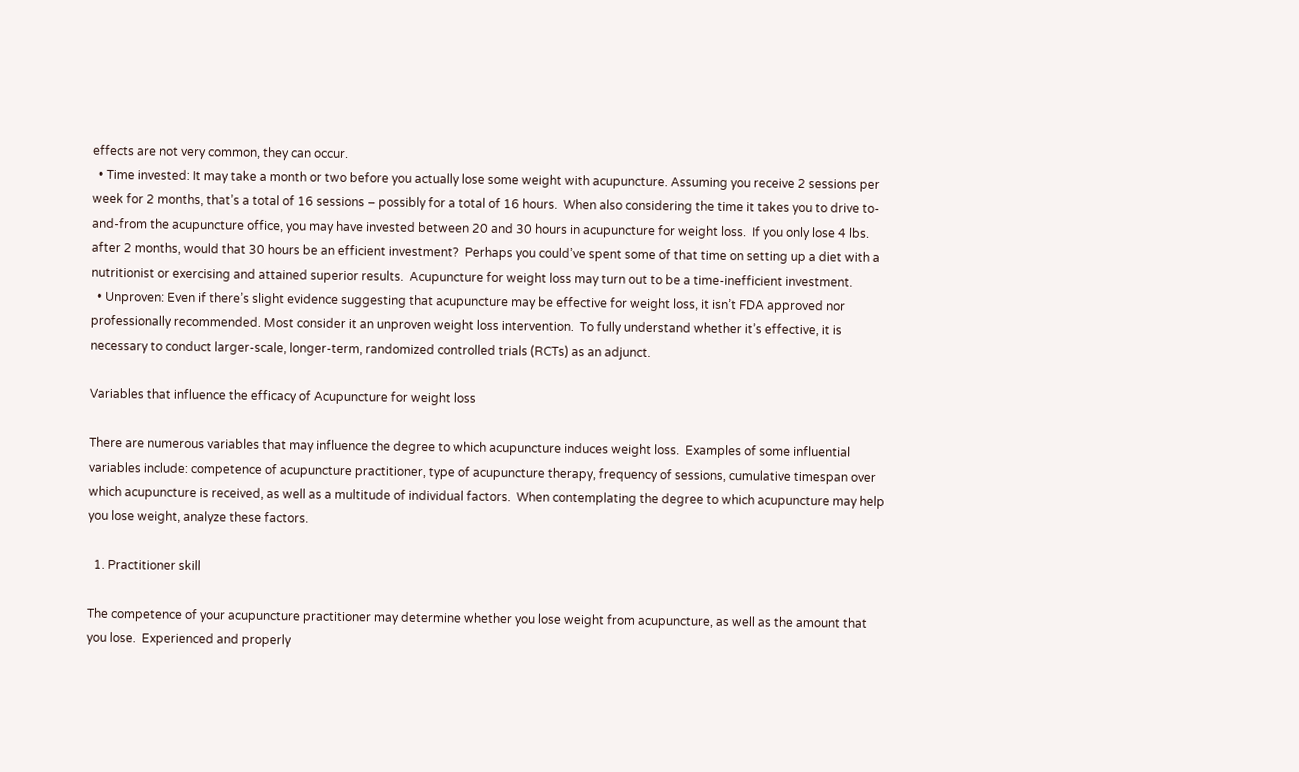effects are not very common, they can occur.
  • Time invested: It may take a month or two before you actually lose some weight with acupuncture. Assuming you receive 2 sessions per week for 2 months, that’s a total of 16 sessions – possibly for a total of 16 hours.  When also considering the time it takes you to drive to-and-from the acupuncture office, you may have invested between 20 and 30 hours in acupuncture for weight loss.  If you only lose 4 lbs. after 2 months, would that 30 hours be an efficient investment?  Perhaps you could’ve spent some of that time on setting up a diet with a nutritionist or exercising and attained superior results.  Acupuncture for weight loss may turn out to be a time-inefficient investment.
  • Unproven: Even if there’s slight evidence suggesting that acupuncture may be effective for weight loss, it isn’t FDA approved nor professionally recommended. Most consider it an unproven weight loss intervention.  To fully understand whether it’s effective, it is necessary to conduct larger-scale, longer-term, randomized controlled trials (RCTs) as an adjunct.

Variables that influence the efficacy of Acupuncture for weight loss

There are numerous variables that may influence the degree to which acupuncture induces weight loss.  Examples of some influential variables include: competence of acupuncture practitioner, type of acupuncture therapy, frequency of sessions, cumulative timespan over which acupuncture is received, as well as a multitude of individual factors.  When contemplating the degree to which acupuncture may help you lose weight, analyze these factors.

  1. Practitioner skill

The competence of your acupuncture practitioner may determine whether you lose weight from acupuncture, as well as the amount that you lose.  Experienced and properly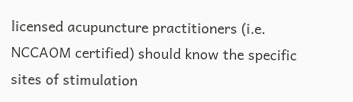licensed acupuncture practitioners (i.e. NCCAOM certified) should know the specific sites of stimulation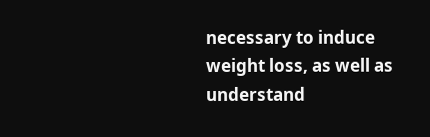necessary to induce weight loss, as well as understand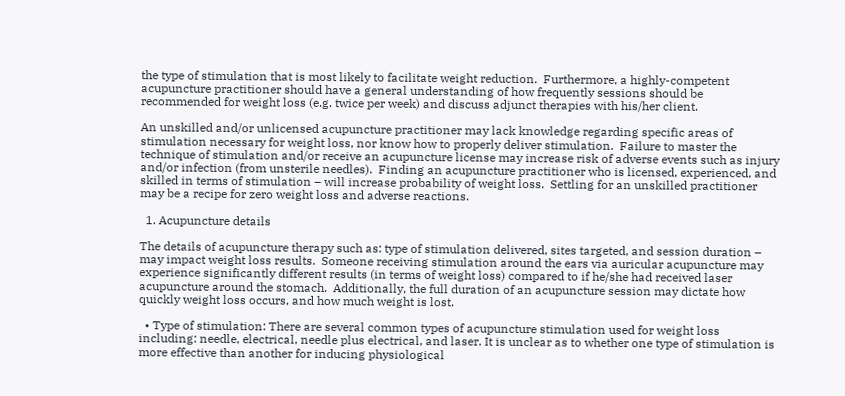the type of stimulation that is most likely to facilitate weight reduction.  Furthermore, a highly-competent acupuncture practitioner should have a general understanding of how frequently sessions should be recommended for weight loss (e.g. twice per week) and discuss adjunct therapies with his/her client.

An unskilled and/or unlicensed acupuncture practitioner may lack knowledge regarding specific areas of stimulation necessary for weight loss, nor know how to properly deliver stimulation.  Failure to master the technique of stimulation and/or receive an acupuncture license may increase risk of adverse events such as injury and/or infection (from unsterile needles).  Finding an acupuncture practitioner who is licensed, experienced, and skilled in terms of stimulation – will increase probability of weight loss.  Settling for an unskilled practitioner may be a recipe for zero weight loss and adverse reactions.

  1. Acupuncture details

The details of acupuncture therapy such as: type of stimulation delivered, sites targeted, and session duration – may impact weight loss results.  Someone receiving stimulation around the ears via auricular acupuncture may experience significantly different results (in terms of weight loss) compared to if he/she had received laser acupuncture around the stomach.  Additionally, the full duration of an acupuncture session may dictate how quickly weight loss occurs, and how much weight is lost.

  • Type of stimulation: There are several common types of acupuncture stimulation used for weight loss including: needle, electrical, needle plus electrical, and laser. It is unclear as to whether one type of stimulation is more effective than another for inducing physiological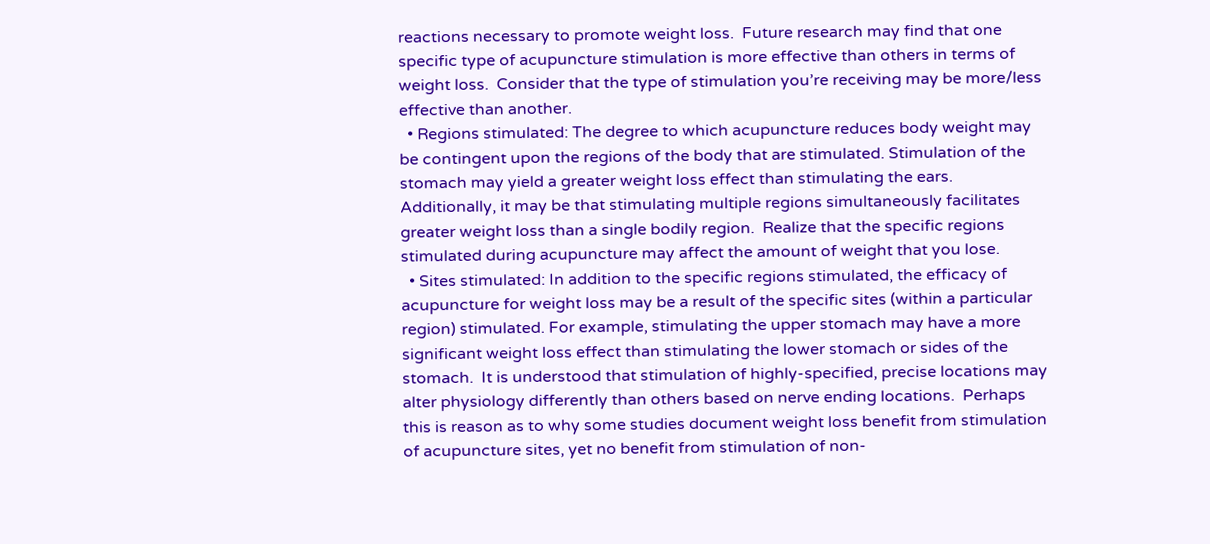reactions necessary to promote weight loss.  Future research may find that one specific type of acupuncture stimulation is more effective than others in terms of weight loss.  Consider that the type of stimulation you’re receiving may be more/less effective than another.
  • Regions stimulated: The degree to which acupuncture reduces body weight may be contingent upon the regions of the body that are stimulated. Stimulation of the stomach may yield a greater weight loss effect than stimulating the ears.  Additionally, it may be that stimulating multiple regions simultaneously facilitates greater weight loss than a single bodily region.  Realize that the specific regions stimulated during acupuncture may affect the amount of weight that you lose.
  • Sites stimulated: In addition to the specific regions stimulated, the efficacy of acupuncture for weight loss may be a result of the specific sites (within a particular region) stimulated. For example, stimulating the upper stomach may have a more significant weight loss effect than stimulating the lower stomach or sides of the stomach.  It is understood that stimulation of highly-specified, precise locations may alter physiology differently than others based on nerve ending locations.  Perhaps this is reason as to why some studies document weight loss benefit from stimulation of acupuncture sites, yet no benefit from stimulation of non-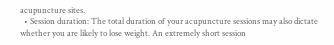acupuncture sites.
  • Session duration: The total duration of your acupuncture sessions may also dictate whether you are likely to lose weight. An extremely short session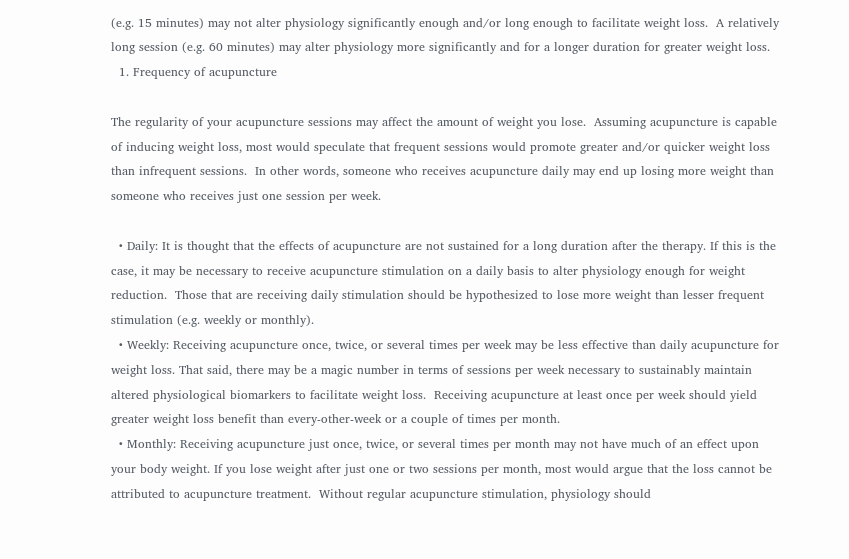(e.g. 15 minutes) may not alter physiology significantly enough and/or long enough to facilitate weight loss.  A relatively long session (e.g. 60 minutes) may alter physiology more significantly and for a longer duration for greater weight loss.
  1. Frequency of acupuncture

The regularity of your acupuncture sessions may affect the amount of weight you lose.  Assuming acupuncture is capable of inducing weight loss, most would speculate that frequent sessions would promote greater and/or quicker weight loss than infrequent sessions.  In other words, someone who receives acupuncture daily may end up losing more weight than someone who receives just one session per week.

  • Daily: It is thought that the effects of acupuncture are not sustained for a long duration after the therapy. If this is the case, it may be necessary to receive acupuncture stimulation on a daily basis to alter physiology enough for weight reduction.  Those that are receiving daily stimulation should be hypothesized to lose more weight than lesser frequent stimulation (e.g. weekly or monthly).
  • Weekly: Receiving acupuncture once, twice, or several times per week may be less effective than daily acupuncture for weight loss. That said, there may be a magic number in terms of sessions per week necessary to sustainably maintain altered physiological biomarkers to facilitate weight loss.  Receiving acupuncture at least once per week should yield greater weight loss benefit than every-other-week or a couple of times per month.
  • Monthly: Receiving acupuncture just once, twice, or several times per month may not have much of an effect upon your body weight. If you lose weight after just one or two sessions per month, most would argue that the loss cannot be attributed to acupuncture treatment.  Without regular acupuncture stimulation, physiology should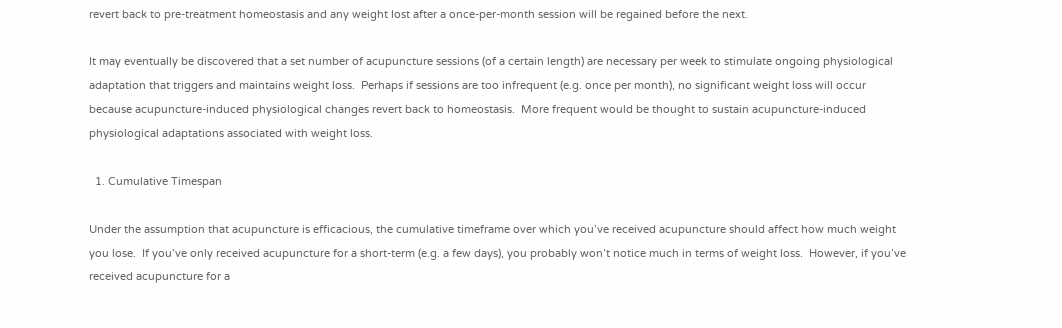revert back to pre-treatment homeostasis and any weight lost after a once-per-month session will be regained before the next.

It may eventually be discovered that a set number of acupuncture sessions (of a certain length) are necessary per week to stimulate ongoing physiological adaptation that triggers and maintains weight loss.  Perhaps if sessions are too infrequent (e.g. once per month), no significant weight loss will occur because acupuncture-induced physiological changes revert back to homeostasis.  More frequent would be thought to sustain acupuncture-induced physiological adaptations associated with weight loss.

  1. Cumulative Timespan

Under the assumption that acupuncture is efficacious, the cumulative timeframe over which you’ve received acupuncture should affect how much weight you lose.  If you’ve only received acupuncture for a short-term (e.g. a few days), you probably won’t notice much in terms of weight loss.  However, if you’ve received acupuncture for a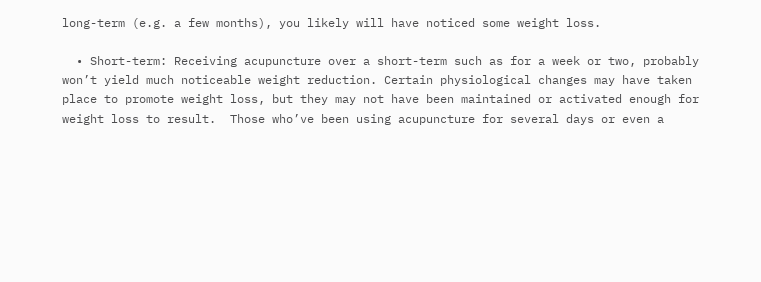long-term (e.g. a few months), you likely will have noticed some weight loss.

  • Short-term: Receiving acupuncture over a short-term such as for a week or two, probably won’t yield much noticeable weight reduction. Certain physiological changes may have taken place to promote weight loss, but they may not have been maintained or activated enough for weight loss to result.  Those who’ve been using acupuncture for several days or even a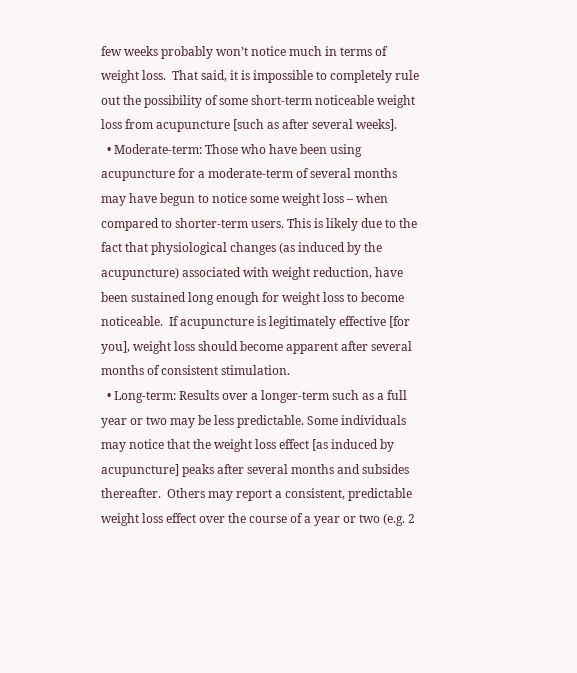few weeks probably won’t notice much in terms of weight loss.  That said, it is impossible to completely rule out the possibility of some short-term noticeable weight loss from acupuncture [such as after several weeks].
  • Moderate-term: Those who have been using acupuncture for a moderate-term of several months may have begun to notice some weight loss – when compared to shorter-term users. This is likely due to the fact that physiological changes (as induced by the acupuncture) associated with weight reduction, have been sustained long enough for weight loss to become noticeable.  If acupuncture is legitimately effective [for you], weight loss should become apparent after several months of consistent stimulation.
  • Long-term: Results over a longer-term such as a full year or two may be less predictable. Some individuals may notice that the weight loss effect [as induced by acupuncture] peaks after several months and subsides thereafter.  Others may report a consistent, predictable weight loss effect over the course of a year or two (e.g. 2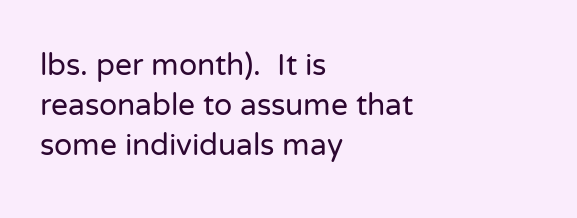lbs. per month).  It is reasonable to assume that some individuals may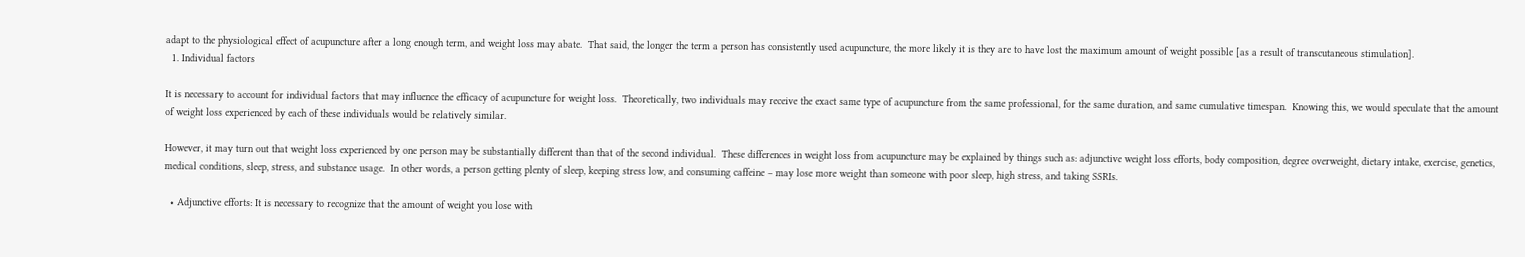adapt to the physiological effect of acupuncture after a long enough term, and weight loss may abate.  That said, the longer the term a person has consistently used acupuncture, the more likely it is they are to have lost the maximum amount of weight possible [as a result of transcutaneous stimulation].
  1. Individual factors

It is necessary to account for individual factors that may influence the efficacy of acupuncture for weight loss.  Theoretically, two individuals may receive the exact same type of acupuncture from the same professional, for the same duration, and same cumulative timespan.  Knowing this, we would speculate that the amount of weight loss experienced by each of these individuals would be relatively similar.

However, it may turn out that weight loss experienced by one person may be substantially different than that of the second individual.  These differences in weight loss from acupuncture may be explained by things such as: adjunctive weight loss efforts, body composition, degree overweight, dietary intake, exercise, genetics, medical conditions, sleep, stress, and substance usage.  In other words, a person getting plenty of sleep, keeping stress low, and consuming caffeine – may lose more weight than someone with poor sleep, high stress, and taking SSRIs.

  • Adjunctive efforts: It is necessary to recognize that the amount of weight you lose with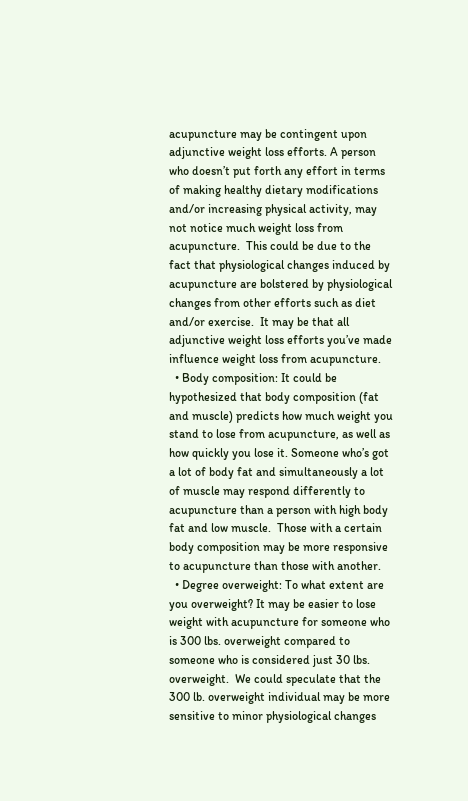acupuncture may be contingent upon adjunctive weight loss efforts. A person who doesn’t put forth any effort in terms of making healthy dietary modifications and/or increasing physical activity, may not notice much weight loss from acupuncture.  This could be due to the fact that physiological changes induced by acupuncture are bolstered by physiological changes from other efforts such as diet and/or exercise.  It may be that all adjunctive weight loss efforts you’ve made influence weight loss from acupuncture.
  • Body composition: It could be hypothesized that body composition (fat and muscle) predicts how much weight you stand to lose from acupuncture, as well as how quickly you lose it. Someone who’s got a lot of body fat and simultaneously a lot of muscle may respond differently to acupuncture than a person with high body fat and low muscle.  Those with a certain body composition may be more responsive to acupuncture than those with another.
  • Degree overweight: To what extent are you overweight? It may be easier to lose weight with acupuncture for someone who is 300 lbs. overweight compared to someone who is considered just 30 lbs. overweight.  We could speculate that the 300 lb. overweight individual may be more sensitive to minor physiological changes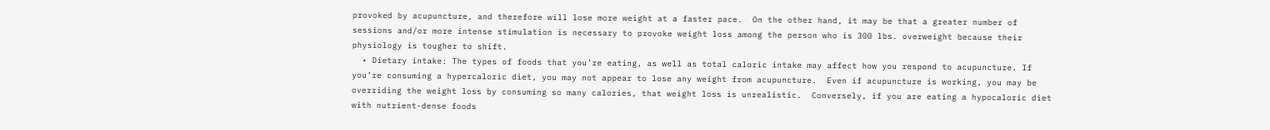provoked by acupuncture, and therefore will lose more weight at a faster pace.  On the other hand, it may be that a greater number of sessions and/or more intense stimulation is necessary to provoke weight loss among the person who is 300 lbs. overweight because their physiology is tougher to shift.
  • Dietary intake: The types of foods that you’re eating, as well as total caloric intake may affect how you respond to acupuncture. If you’re consuming a hypercaloric diet, you may not appear to lose any weight from acupuncture.  Even if acupuncture is working, you may be overriding the weight loss by consuming so many calories, that weight loss is unrealistic.  Conversely, if you are eating a hypocaloric diet with nutrient-dense foods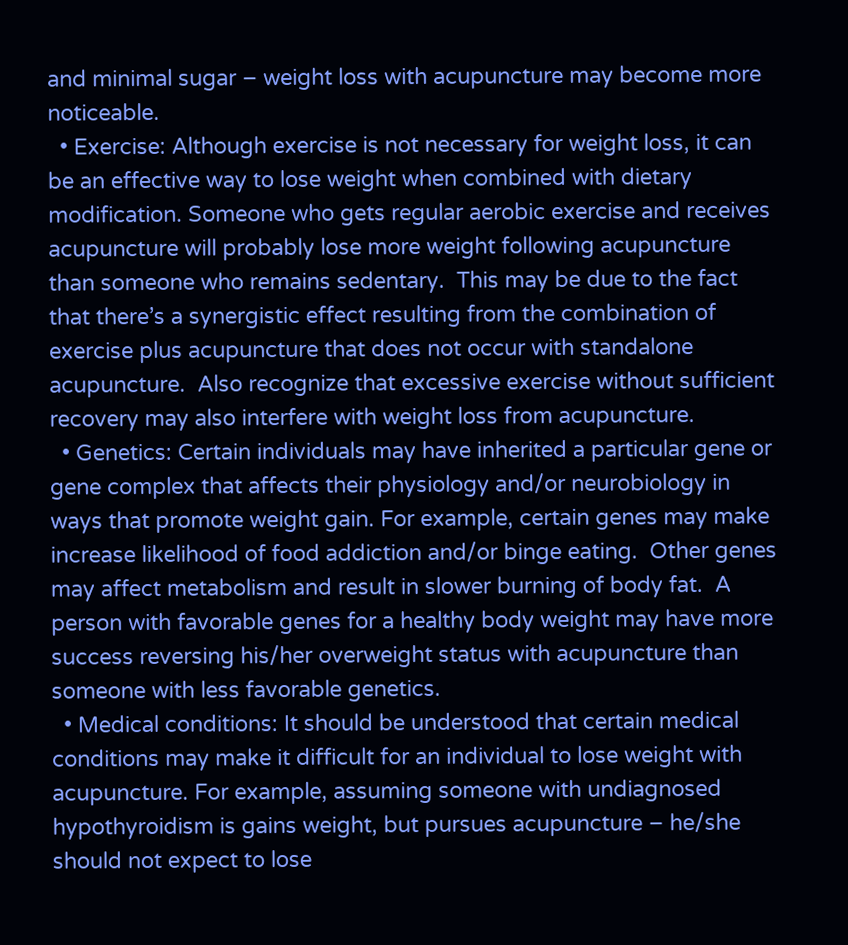and minimal sugar – weight loss with acupuncture may become more noticeable.
  • Exercise: Although exercise is not necessary for weight loss, it can be an effective way to lose weight when combined with dietary modification. Someone who gets regular aerobic exercise and receives acupuncture will probably lose more weight following acupuncture than someone who remains sedentary.  This may be due to the fact that there’s a synergistic effect resulting from the combination of exercise plus acupuncture that does not occur with standalone acupuncture.  Also recognize that excessive exercise without sufficient recovery may also interfere with weight loss from acupuncture.
  • Genetics: Certain individuals may have inherited a particular gene or gene complex that affects their physiology and/or neurobiology in ways that promote weight gain. For example, certain genes may make increase likelihood of food addiction and/or binge eating.  Other genes may affect metabolism and result in slower burning of body fat.  A person with favorable genes for a healthy body weight may have more success reversing his/her overweight status with acupuncture than someone with less favorable genetics.
  • Medical conditions: It should be understood that certain medical conditions may make it difficult for an individual to lose weight with acupuncture. For example, assuming someone with undiagnosed hypothyroidism is gains weight, but pursues acupuncture – he/she should not expect to lose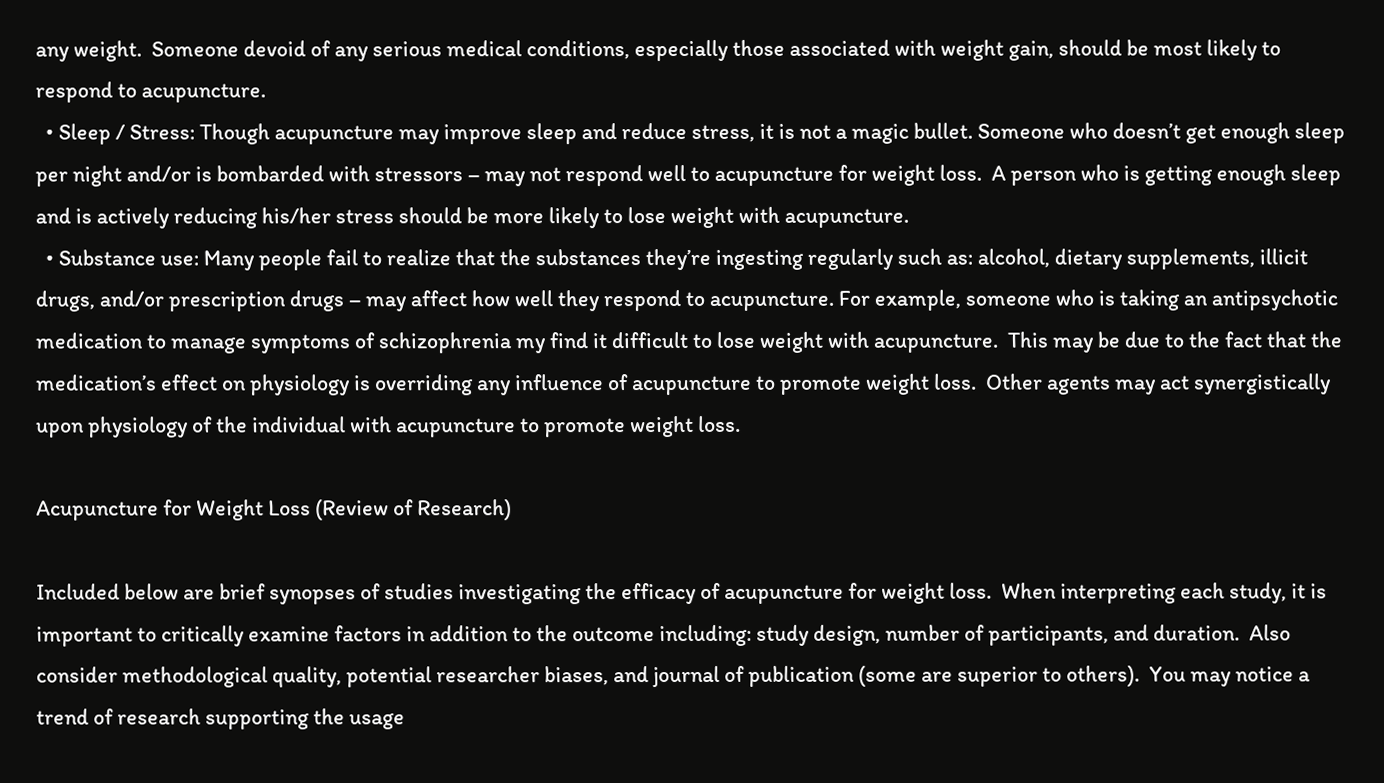any weight.  Someone devoid of any serious medical conditions, especially those associated with weight gain, should be most likely to respond to acupuncture.
  • Sleep / Stress: Though acupuncture may improve sleep and reduce stress, it is not a magic bullet. Someone who doesn’t get enough sleep per night and/or is bombarded with stressors – may not respond well to acupuncture for weight loss.  A person who is getting enough sleep and is actively reducing his/her stress should be more likely to lose weight with acupuncture.
  • Substance use: Many people fail to realize that the substances they’re ingesting regularly such as: alcohol, dietary supplements, illicit drugs, and/or prescription drugs – may affect how well they respond to acupuncture. For example, someone who is taking an antipsychotic medication to manage symptoms of schizophrenia my find it difficult to lose weight with acupuncture.  This may be due to the fact that the medication’s effect on physiology is overriding any influence of acupuncture to promote weight loss.  Other agents may act synergistically upon physiology of the individual with acupuncture to promote weight loss.

Acupuncture for Weight Loss (Review of Research)

Included below are brief synopses of studies investigating the efficacy of acupuncture for weight loss.  When interpreting each study, it is important to critically examine factors in addition to the outcome including: study design, number of participants, and duration.  Also consider methodological quality, potential researcher biases, and journal of publication (some are superior to others).  You may notice a trend of research supporting the usage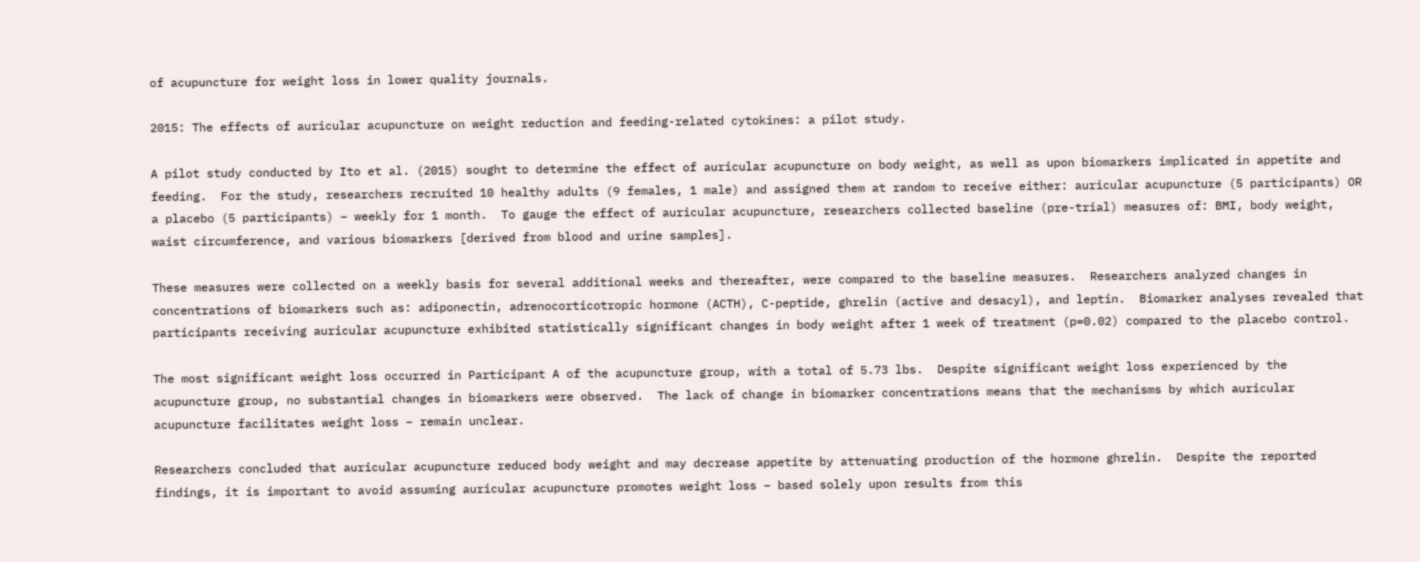of acupuncture for weight loss in lower quality journals.

2015: The effects of auricular acupuncture on weight reduction and feeding-related cytokines: a pilot study.

A pilot study conducted by Ito et al. (2015) sought to determine the effect of auricular acupuncture on body weight, as well as upon biomarkers implicated in appetite and feeding.  For the study, researchers recruited 10 healthy adults (9 females, 1 male) and assigned them at random to receive either: auricular acupuncture (5 participants) OR a placebo (5 participants) – weekly for 1 month.  To gauge the effect of auricular acupuncture, researchers collected baseline (pre-trial) measures of: BMI, body weight, waist circumference, and various biomarkers [derived from blood and urine samples].

These measures were collected on a weekly basis for several additional weeks and thereafter, were compared to the baseline measures.  Researchers analyzed changes in concentrations of biomarkers such as: adiponectin, adrenocorticotropic hormone (ACTH), C-peptide, ghrelin (active and desacyl), and leptin.  Biomarker analyses revealed that participants receiving auricular acupuncture exhibited statistically significant changes in body weight after 1 week of treatment (p=0.02) compared to the placebo control.

The most significant weight loss occurred in Participant A of the acupuncture group, with a total of 5.73 lbs.  Despite significant weight loss experienced by the acupuncture group, no substantial changes in biomarkers were observed.  The lack of change in biomarker concentrations means that the mechanisms by which auricular acupuncture facilitates weight loss – remain unclear.

Researchers concluded that auricular acupuncture reduced body weight and may decrease appetite by attenuating production of the hormone ghrelin.  Despite the reported findings, it is important to avoid assuming auricular acupuncture promotes weight loss – based solely upon results from this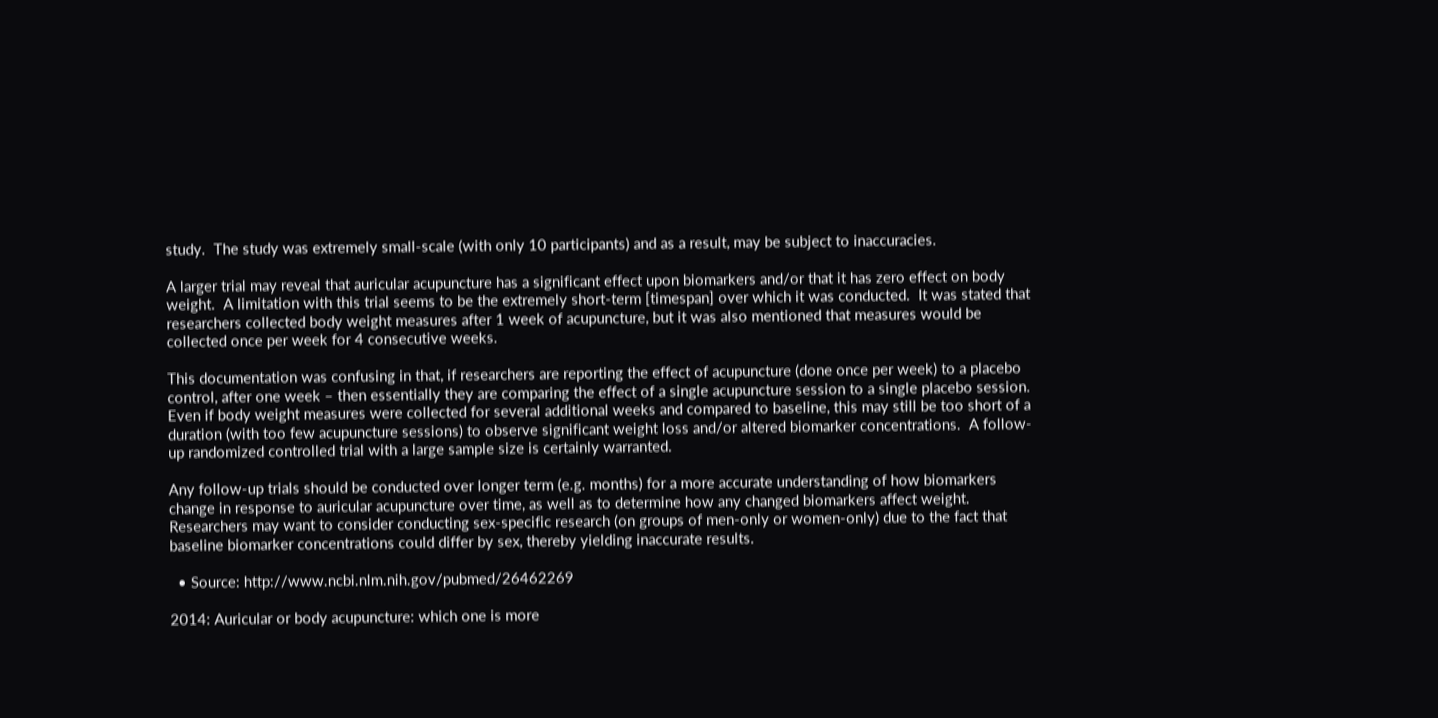study.  The study was extremely small-scale (with only 10 participants) and as a result, may be subject to inaccuracies.

A larger trial may reveal that auricular acupuncture has a significant effect upon biomarkers and/or that it has zero effect on body weight.  A limitation with this trial seems to be the extremely short-term [timespan] over which it was conducted.  It was stated that researchers collected body weight measures after 1 week of acupuncture, but it was also mentioned that measures would be collected once per week for 4 consecutive weeks.

This documentation was confusing in that, if researchers are reporting the effect of acupuncture (done once per week) to a placebo control, after one week – then essentially they are comparing the effect of a single acupuncture session to a single placebo session.  Even if body weight measures were collected for several additional weeks and compared to baseline, this may still be too short of a duration (with too few acupuncture sessions) to observe significant weight loss and/or altered biomarker concentrations.  A follow-up randomized controlled trial with a large sample size is certainly warranted.

Any follow-up trials should be conducted over longer term (e.g. months) for a more accurate understanding of how biomarkers change in response to auricular acupuncture over time, as well as to determine how any changed biomarkers affect weight.  Researchers may want to consider conducting sex-specific research (on groups of men-only or women-only) due to the fact that baseline biomarker concentrations could differ by sex, thereby yielding inaccurate results.

  • Source: http://www.ncbi.nlm.nih.gov/pubmed/26462269

2014: Auricular or body acupuncture: which one is more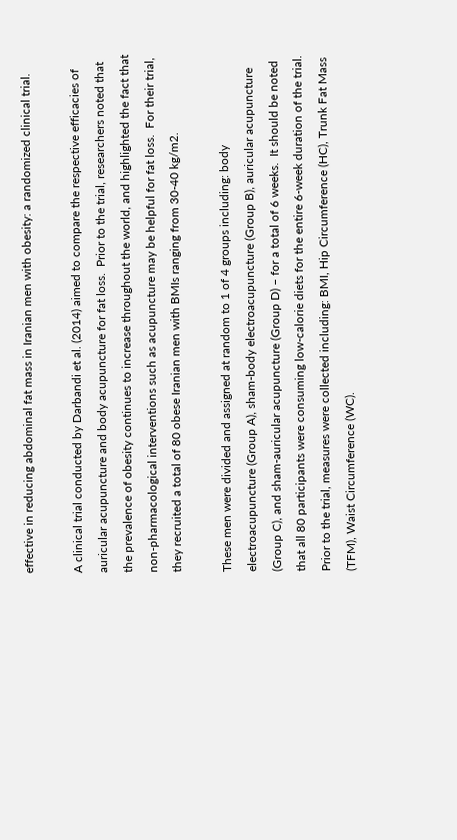effective in reducing abdominal fat mass in Iranian men with obesity: a randomized clinical trial.

A clinical trial conducted by Darbandi et al. (2014) aimed to compare the respective efficacies of auricular acupuncture and body acupuncture for fat loss.  Prior to the trial, researchers noted that the prevalence of obesity continues to increase throughout the world, and highlighted the fact that non-pharmacological interventions such as acupuncture may be helpful for fat loss.  For their trial, they recruited a total of 80 obese Iranian men with BMIs ranging from 30-40 kg/m2.

These men were divided and assigned at random to 1 of 4 groups including: body electroacupuncture (Group A), sham-body electroacupuncture (Group B), auricular acupuncture (Group C), and sham-auricular acupuncture (Group D) – for a total of 6 weeks.  It should be noted that all 80 participants were consuming low-calorie diets for the entire 6-week duration of the trial.  Prior to the trial, measures were collected including: BMI, Hip Circumference (HC), Trunk Fat Mass (TFM), Waist Circumference (WC).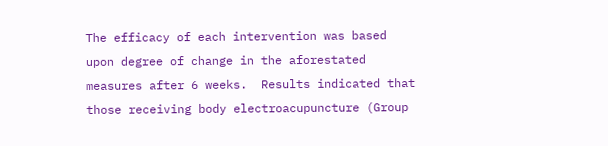The efficacy of each intervention was based upon degree of change in the aforestated measures after 6 weeks.  Results indicated that those receiving body electroacupuncture (Group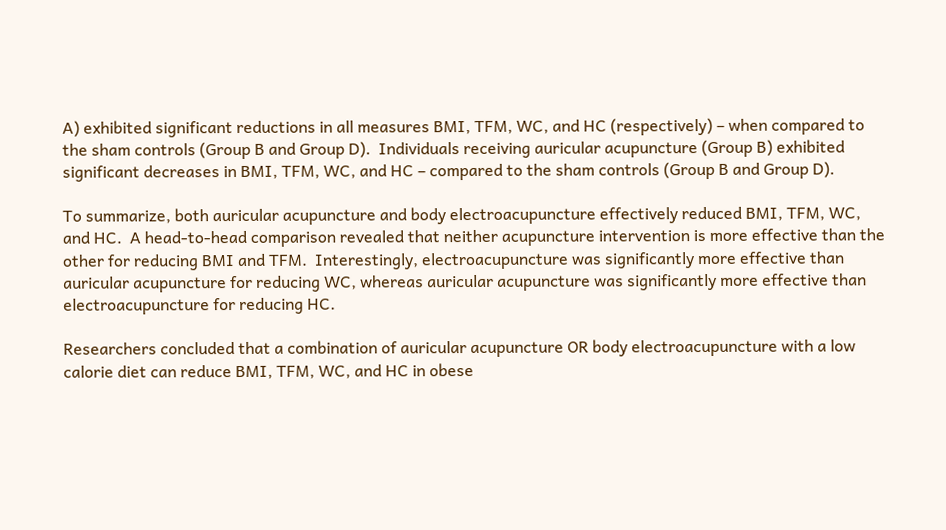A) exhibited significant reductions in all measures BMI, TFM, WC, and HC (respectively) – when compared to the sham controls (Group B and Group D).  Individuals receiving auricular acupuncture (Group B) exhibited significant decreases in BMI, TFM, WC, and HC – compared to the sham controls (Group B and Group D).

To summarize, both auricular acupuncture and body electroacupuncture effectively reduced BMI, TFM, WC, and HC.  A head-to-head comparison revealed that neither acupuncture intervention is more effective than the other for reducing BMI and TFM.  Interestingly, electroacupuncture was significantly more effective than auricular acupuncture for reducing WC, whereas auricular acupuncture was significantly more effective than electroacupuncture for reducing HC.

Researchers concluded that a combination of auricular acupuncture OR body electroacupuncture with a low calorie diet can reduce BMI, TFM, WC, and HC in obese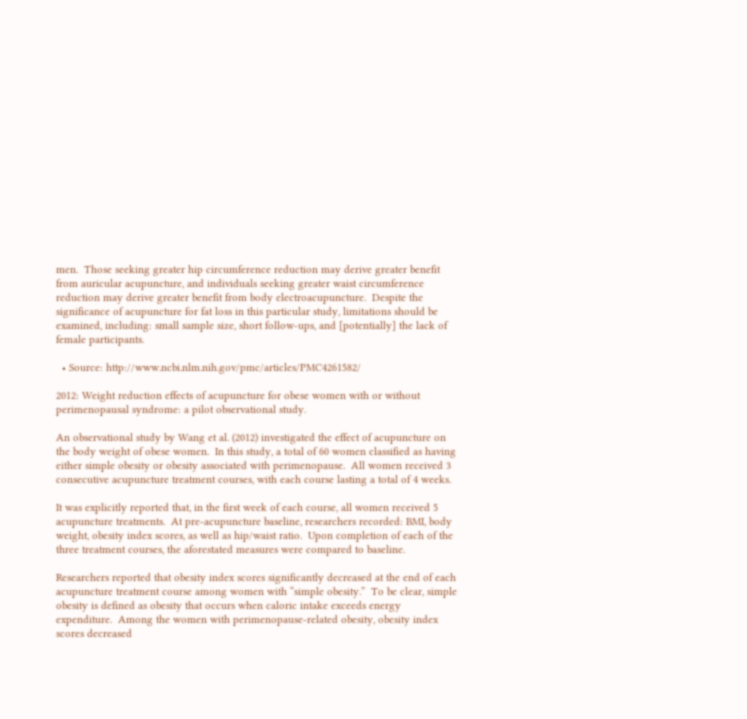men.  Those seeking greater hip circumference reduction may derive greater benefit from auricular acupuncture, and individuals seeking greater waist circumference reduction may derive greater benefit from body electroacupuncture.  Despite the significance of acupuncture for fat loss in this particular study, limitations should be examined, including: small sample size, short follow-ups, and [potentially] the lack of female participants.

  • Source: http://www.ncbi.nlm.nih.gov/pmc/articles/PMC4261582/

2012: Weight reduction effects of acupuncture for obese women with or without perimenopausal syndrome: a pilot observational study.

An observational study by Wang et al. (2012) investigated the effect of acupuncture on the body weight of obese women.  In this study, a total of 60 women classified as having either simple obesity or obesity associated with perimenopause.  All women received 3 consecutive acupuncture treatment courses, with each course lasting a total of 4 weeks.

It was explicitly reported that, in the first week of each course, all women received 5 acupuncture treatments.  At pre-acupuncture baseline, researchers recorded: BMI, body weight, obesity index scores, as well as hip/waist ratio.  Upon completion of each of the three treatment courses, the aforestated measures were compared to baseline.

Researchers reported that obesity index scores significantly decreased at the end of each acupuncture treatment course among women with “simple obesity.”  To be clear, simple obesity is defined as obesity that occurs when caloric intake exceeds energy expenditure.  Among the women with perimenopause-related obesity, obesity index scores decreased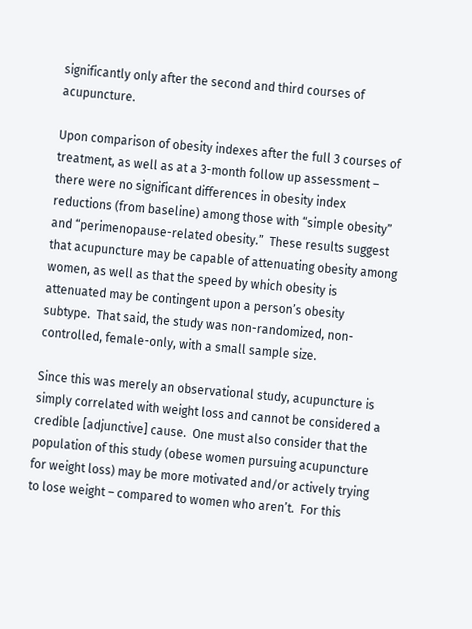significantly only after the second and third courses of acupuncture.

Upon comparison of obesity indexes after the full 3 courses of treatment, as well as at a 3-month follow up assessment – there were no significant differences in obesity index reductions (from baseline) among those with “simple obesity” and “perimenopause-related obesity.”  These results suggest that acupuncture may be capable of attenuating obesity among women, as well as that the speed by which obesity is attenuated may be contingent upon a person’s obesity subtype.  That said, the study was non-randomized, non-controlled, female-only, with a small sample size.

Since this was merely an observational study, acupuncture is simply correlated with weight loss and cannot be considered a credible [adjunctive] cause.  One must also consider that the population of this study (obese women pursuing acupuncture for weight loss) may be more motivated and/or actively trying to lose weight – compared to women who aren’t.  For this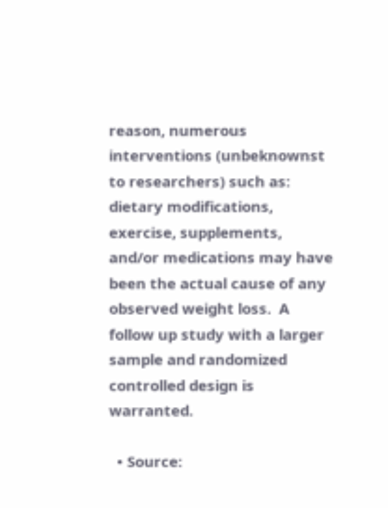reason, numerous interventions (unbeknownst to researchers) such as: dietary modifications, exercise, supplements, and/or medications may have been the actual cause of any observed weight loss.  A follow up study with a larger sample and randomized controlled design is warranted.

  • Source: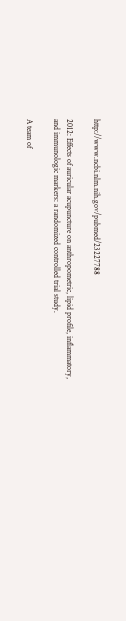http://www.ncbi.nlm.nih.gov/pubmed/23227788

2012: Effects of auricular acupuncture on anthropometric, lipid profile, inflammatory, and immunologic markers: a randomized controlled trial study.

A team of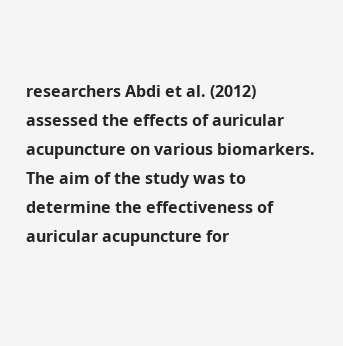researchers Abdi et al. (2012) assessed the effects of auricular acupuncture on various biomarkers.  The aim of the study was to determine the effectiveness of auricular acupuncture for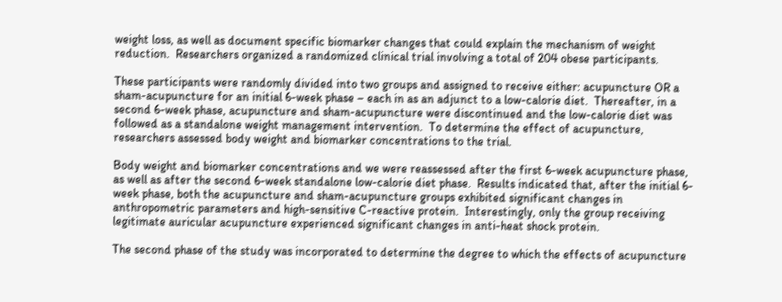weight loss, as well as document specific biomarker changes that could explain the mechanism of weight reduction.  Researchers organized a randomized clinical trial involving a total of 204 obese participants.

These participants were randomly divided into two groups and assigned to receive either: acupuncture OR a sham-acupuncture for an initial 6-week phase – each in as an adjunct to a low-calorie diet.  Thereafter, in a second 6-week phase, acupuncture and sham-acupuncture were discontinued and the low-calorie diet was followed as a standalone weight management intervention.  To determine the effect of acupuncture, researchers assessed body weight and biomarker concentrations to the trial.

Body weight and biomarker concentrations and we were reassessed after the first 6-week acupuncture phase, as well as after the second 6-week standalone low-calorie diet phase.  Results indicated that, after the initial 6-week phase, both the acupuncture and sham-acupuncture groups exhibited significant changes in anthropometric parameters and high-sensitive C-reactive protein.  Interestingly, only the group receiving legitimate auricular acupuncture experienced significant changes in anti-heat shock protein.

The second phase of the study was incorporated to determine the degree to which the effects of acupuncture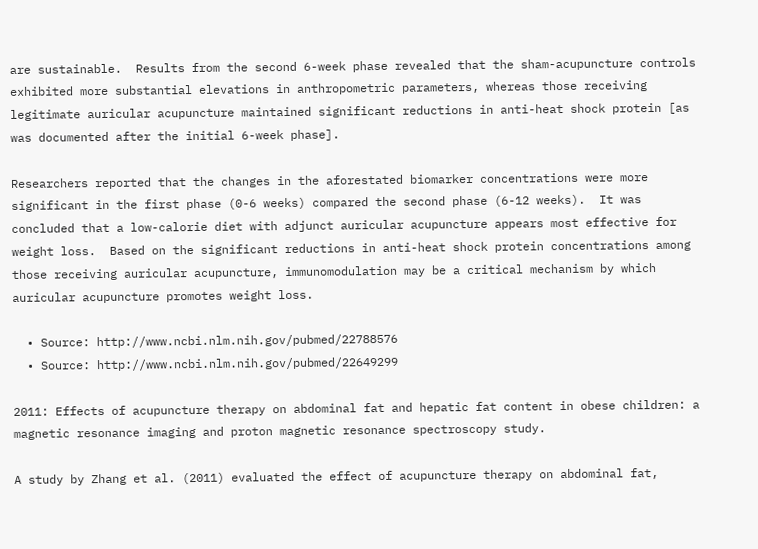are sustainable.  Results from the second 6-week phase revealed that the sham-acupuncture controls exhibited more substantial elevations in anthropometric parameters, whereas those receiving legitimate auricular acupuncture maintained significant reductions in anti-heat shock protein [as was documented after the initial 6-week phase].

Researchers reported that the changes in the aforestated biomarker concentrations were more significant in the first phase (0-6 weeks) compared the second phase (6-12 weeks).  It was concluded that a low-calorie diet with adjunct auricular acupuncture appears most effective for weight loss.  Based on the significant reductions in anti-heat shock protein concentrations among those receiving auricular acupuncture, immunomodulation may be a critical mechanism by which auricular acupuncture promotes weight loss.

  • Source: http://www.ncbi.nlm.nih.gov/pubmed/22788576
  • Source: http://www.ncbi.nlm.nih.gov/pubmed/22649299

2011: Effects of acupuncture therapy on abdominal fat and hepatic fat content in obese children: a magnetic resonance imaging and proton magnetic resonance spectroscopy study.

A study by Zhang et al. (2011) evaluated the effect of acupuncture therapy on abdominal fat,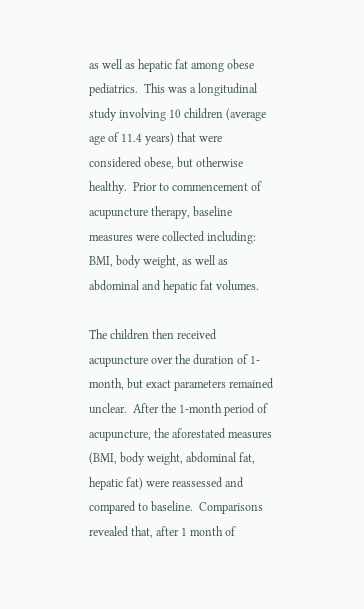as well as hepatic fat among obese pediatrics.  This was a longitudinal study involving 10 children (average age of 11.4 years) that were considered obese, but otherwise healthy.  Prior to commencement of acupuncture therapy, baseline measures were collected including: BMI, body weight, as well as abdominal and hepatic fat volumes.

The children then received acupuncture over the duration of 1-month, but exact parameters remained unclear.  After the 1-month period of acupuncture, the aforestated measures (BMI, body weight, abdominal fat, hepatic fat) were reassessed and compared to baseline.  Comparisons revealed that, after 1 month of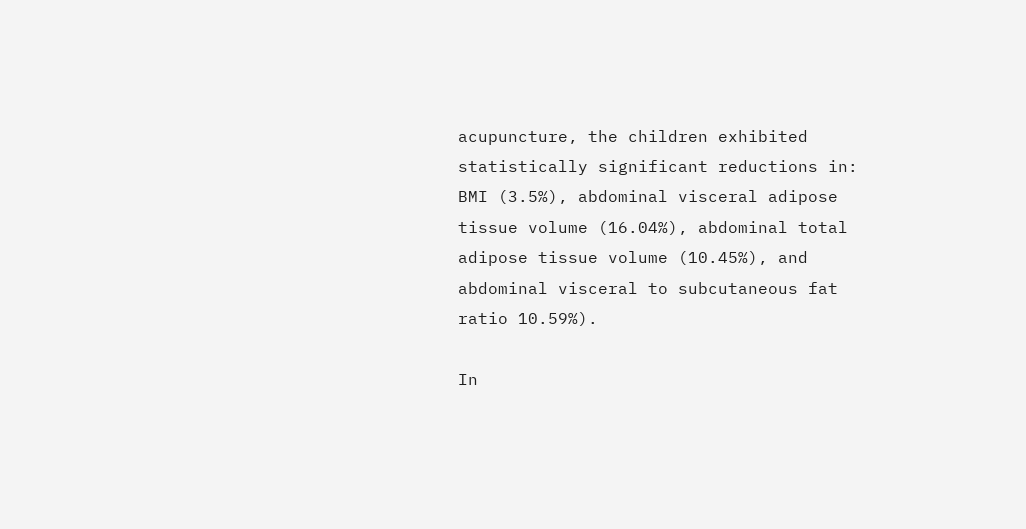acupuncture, the children exhibited statistically significant reductions in: BMI (3.5%), abdominal visceral adipose tissue volume (16.04%), abdominal total adipose tissue volume (10.45%), and abdominal visceral to subcutaneous fat ratio 10.59%).

In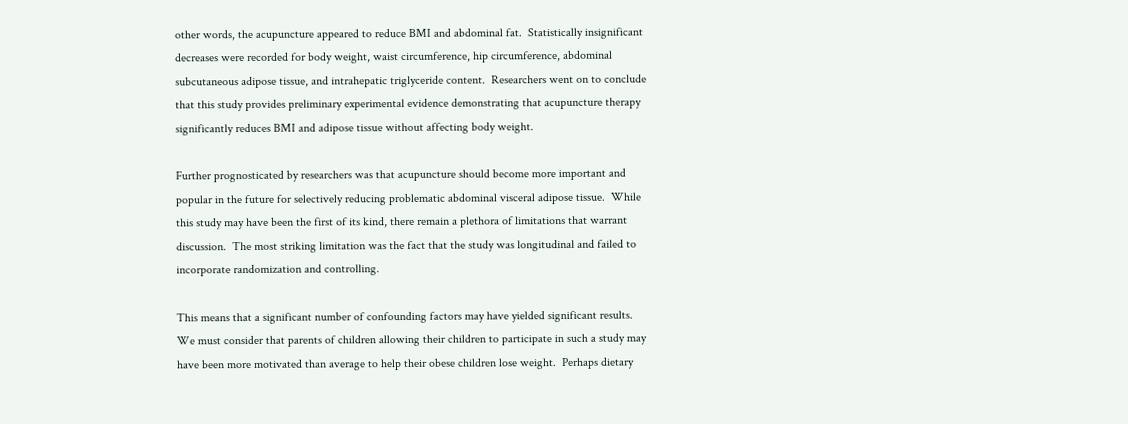other words, the acupuncture appeared to reduce BMI and abdominal fat.  Statistically insignificant decreases were recorded for body weight, waist circumference, hip circumference, abdominal subcutaneous adipose tissue, and intrahepatic triglyceride content.  Researchers went on to conclude that this study provides preliminary experimental evidence demonstrating that acupuncture therapy significantly reduces BMI and adipose tissue without affecting body weight.

Further prognosticated by researchers was that acupuncture should become more important and popular in the future for selectively reducing problematic abdominal visceral adipose tissue.  While this study may have been the first of its kind, there remain a plethora of limitations that warrant discussion.  The most striking limitation was the fact that the study was longitudinal and failed to incorporate randomization and controlling.

This means that a significant number of confounding factors may have yielded significant results.  We must consider that parents of children allowing their children to participate in such a study may have been more motivated than average to help their obese children lose weight.  Perhaps dietary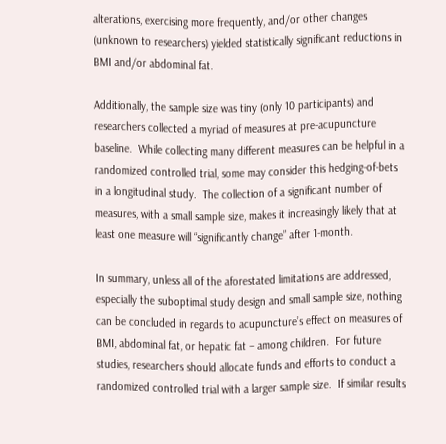alterations, exercising more frequently, and/or other changes (unknown to researchers) yielded statistically significant reductions in BMI and/or abdominal fat.

Additionally, the sample size was tiny (only 10 participants) and researchers collected a myriad of measures at pre-acupuncture baseline.  While collecting many different measures can be helpful in a randomized controlled trial, some may consider this hedging-of-bets in a longitudinal study.  The collection of a significant number of measures, with a small sample size, makes it increasingly likely that at least one measure will “significantly change” after 1-month.

In summary, unless all of the aforestated limitations are addressed, especially the suboptimal study design and small sample size, nothing can be concluded in regards to acupuncture’s effect on measures of BMI, abdominal fat, or hepatic fat – among children.  For future studies, researchers should allocate funds and efforts to conduct a randomized controlled trial with a larger sample size.  If similar results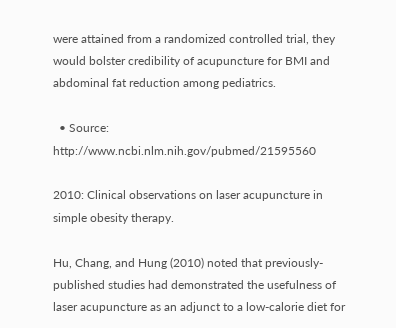were attained from a randomized controlled trial, they would bolster credibility of acupuncture for BMI and abdominal fat reduction among pediatrics.

  • Source: http://www.ncbi.nlm.nih.gov/pubmed/21595560

2010: Clinical observations on laser acupuncture in simple obesity therapy.

Hu, Chang, and Hung (2010) noted that previously-published studies had demonstrated the usefulness of laser acupuncture as an adjunct to a low-calorie diet for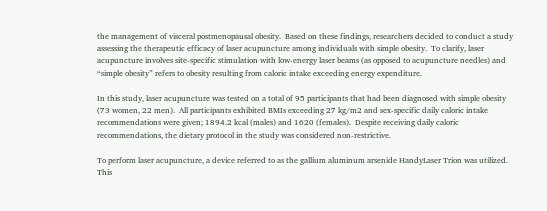the management of visceral postmenopausal obesity.  Based on these findings, researchers decided to conduct a study assessing the therapeutic efficacy of laser acupuncture among individuals with simple obesity.  To clarify, laser acupuncture involves site-specific stimulation with low-energy laser beams (as opposed to acupuncture needles) and “simple obesity” refers to obesity resulting from caloric intake exceeding energy expenditure.

In this study, laser acupuncture was tested on a total of 95 participants that had been diagnosed with simple obesity (73 women, 22 men).  All participants exhibited BMIs exceeding 27 kg/m2 and sex-specific daily caloric intake recommendations were given; 1894.2 kcal (males) and 1620 (females).  Despite receiving daily caloric recommendations, the dietary protocol in the study was considered non-restrictive.

To perform laser acupuncture, a device referred to as the gallium aluminum arsenide HandyLaser Trion was utilized.  This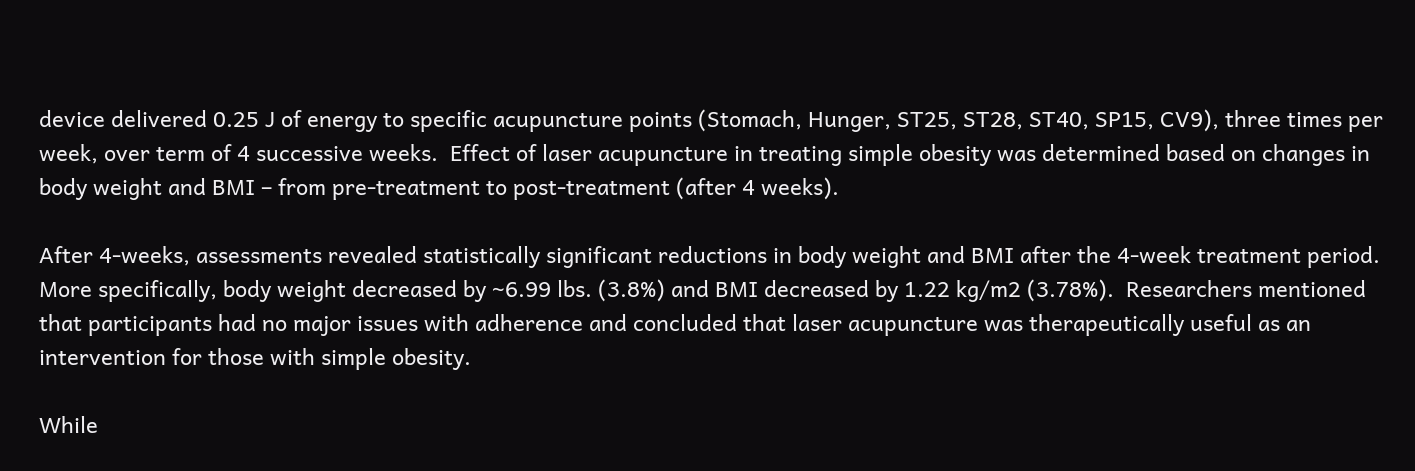device delivered 0.25 J of energy to specific acupuncture points (Stomach, Hunger, ST25, ST28, ST40, SP15, CV9), three times per week, over term of 4 successive weeks.  Effect of laser acupuncture in treating simple obesity was determined based on changes in body weight and BMI – from pre-treatment to post-treatment (after 4 weeks).

After 4-weeks, assessments revealed statistically significant reductions in body weight and BMI after the 4-week treatment period.  More specifically, body weight decreased by ~6.99 lbs. (3.8%) and BMI decreased by 1.22 kg/m2 (3.78%).  Researchers mentioned that participants had no major issues with adherence and concluded that laser acupuncture was therapeutically useful as an intervention for those with simple obesity.

While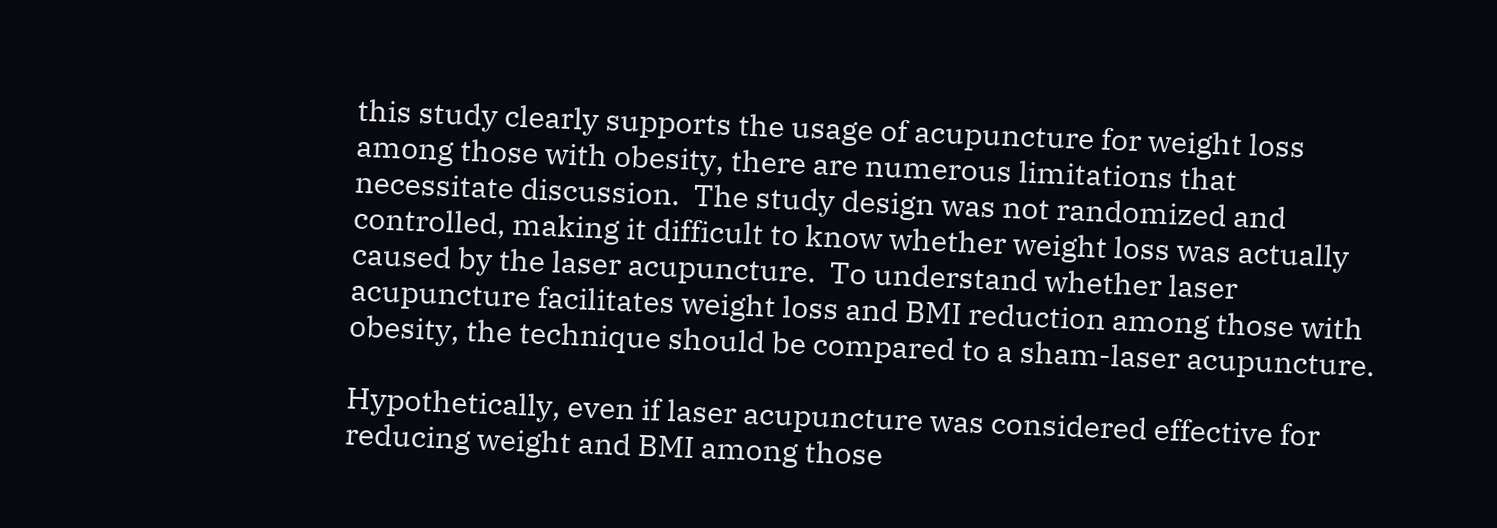this study clearly supports the usage of acupuncture for weight loss among those with obesity, there are numerous limitations that necessitate discussion.  The study design was not randomized and controlled, making it difficult to know whether weight loss was actually caused by the laser acupuncture.  To understand whether laser acupuncture facilitates weight loss and BMI reduction among those with obesity, the technique should be compared to a sham-laser acupuncture.

Hypothetically, even if laser acupuncture was considered effective for reducing weight and BMI among those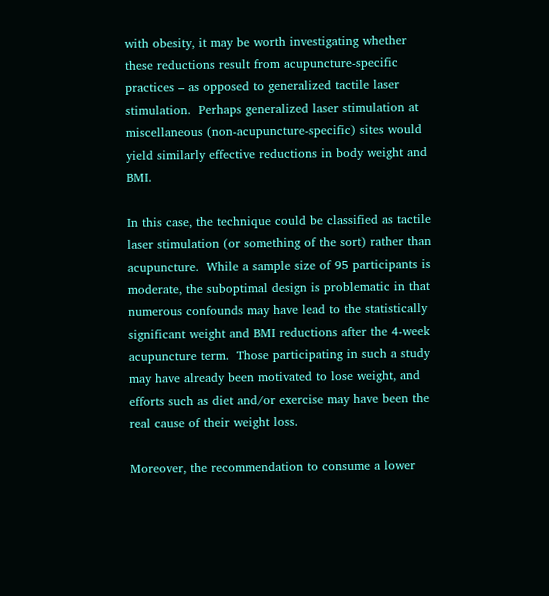with obesity, it may be worth investigating whether these reductions result from acupuncture-specific practices – as opposed to generalized tactile laser stimulation.  Perhaps generalized laser stimulation at miscellaneous (non-acupuncture-specific) sites would yield similarly effective reductions in body weight and BMI.

In this case, the technique could be classified as tactile laser stimulation (or something of the sort) rather than acupuncture.  While a sample size of 95 participants is moderate, the suboptimal design is problematic in that numerous confounds may have lead to the statistically significant weight and BMI reductions after the 4-week acupuncture term.  Those participating in such a study may have already been motivated to lose weight, and efforts such as diet and/or exercise may have been the real cause of their weight loss.

Moreover, the recommendation to consume a lower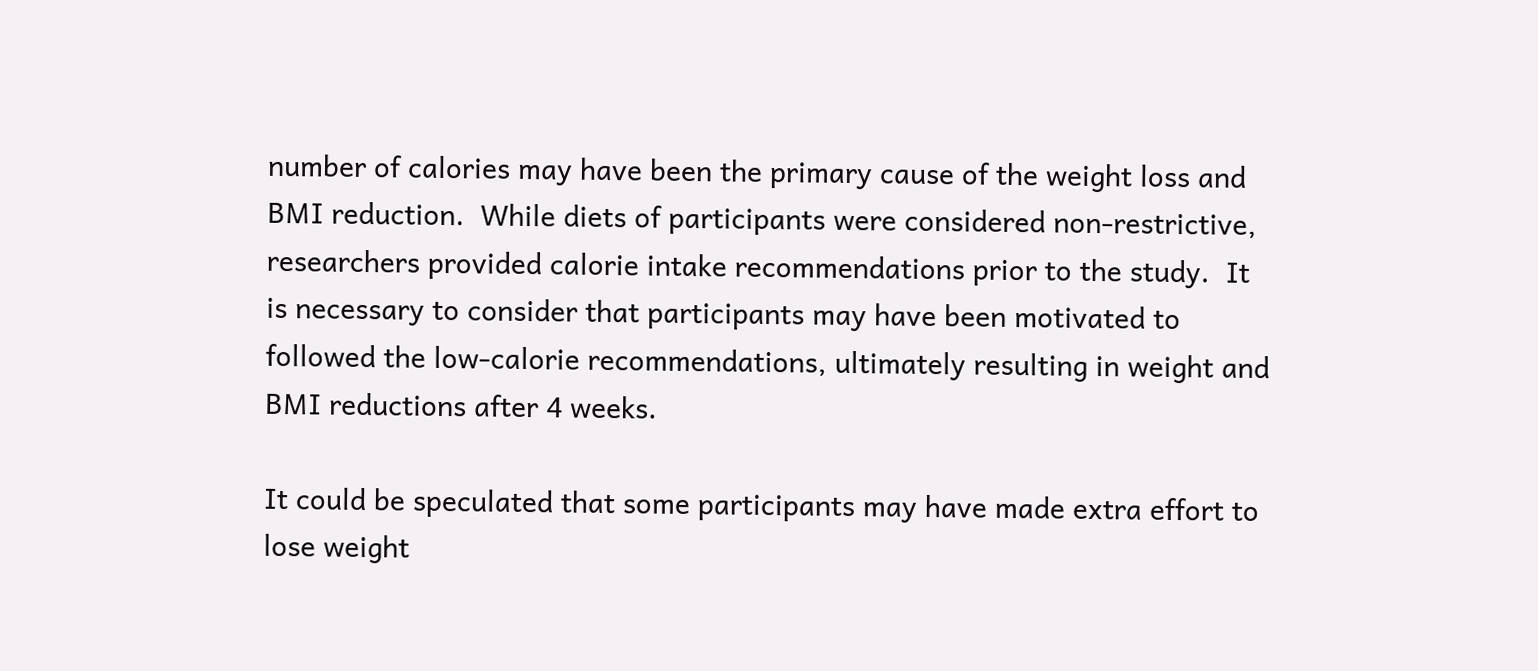number of calories may have been the primary cause of the weight loss and BMI reduction.  While diets of participants were considered non-restrictive, researchers provided calorie intake recommendations prior to the study.  It is necessary to consider that participants may have been motivated to followed the low-calorie recommendations, ultimately resulting in weight and BMI reductions after 4 weeks.

It could be speculated that some participants may have made extra effort to lose weight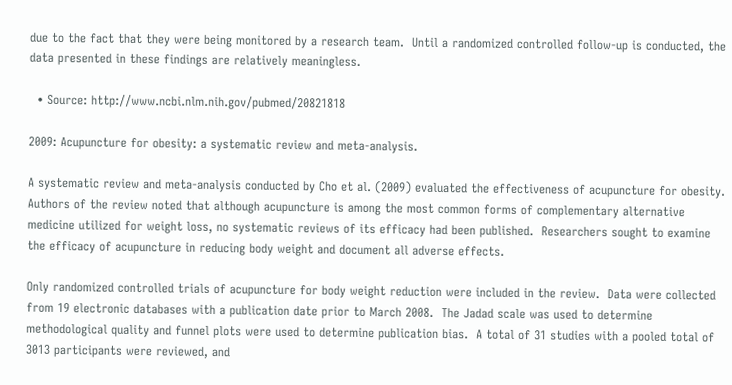due to the fact that they were being monitored by a research team.  Until a randomized controlled follow-up is conducted, the data presented in these findings are relatively meaningless.

  • Source: http://www.ncbi.nlm.nih.gov/pubmed/20821818

2009: Acupuncture for obesity: a systematic review and meta-analysis.

A systematic review and meta-analysis conducted by Cho et al. (2009) evaluated the effectiveness of acupuncture for obesity.  Authors of the review noted that although acupuncture is among the most common forms of complementary alternative medicine utilized for weight loss, no systematic reviews of its efficacy had been published.  Researchers sought to examine the efficacy of acupuncture in reducing body weight and document all adverse effects.

Only randomized controlled trials of acupuncture for body weight reduction were included in the review.  Data were collected from 19 electronic databases with a publication date prior to March 2008.  The Jadad scale was used to determine methodological quality and funnel plots were used to determine publication bias.  A total of 31 studies with a pooled total of 3013 participants were reviewed, and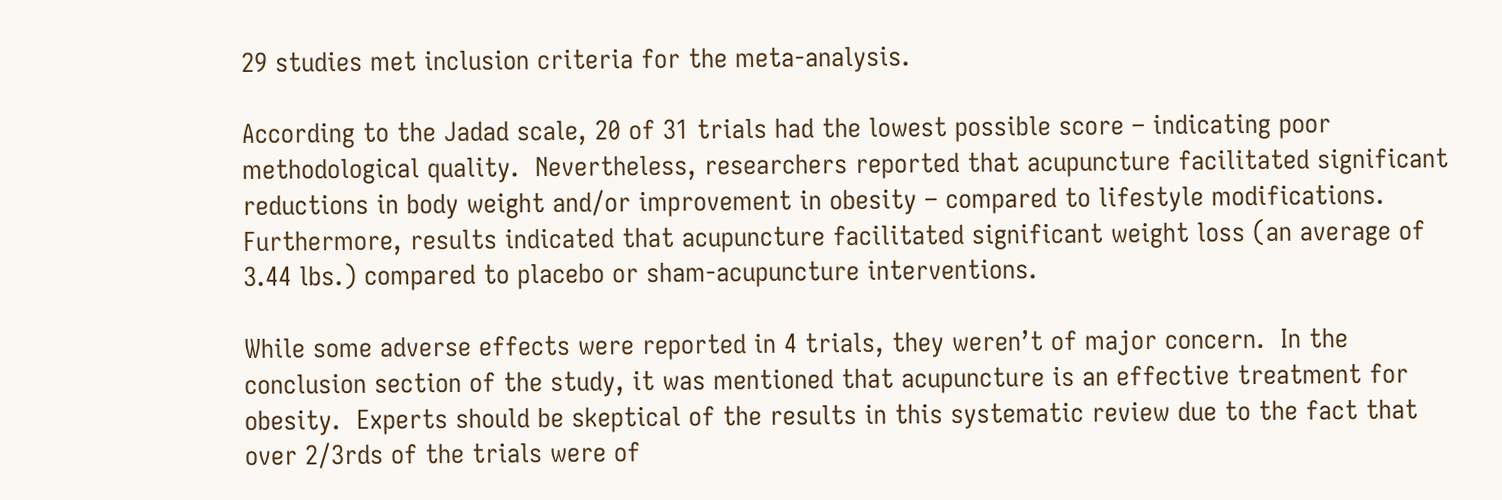29 studies met inclusion criteria for the meta-analysis.

According to the Jadad scale, 20 of 31 trials had the lowest possible score – indicating poor methodological quality.  Nevertheless, researchers reported that acupuncture facilitated significant reductions in body weight and/or improvement in obesity – compared to lifestyle modifications.  Furthermore, results indicated that acupuncture facilitated significant weight loss (an average of 3.44 lbs.) compared to placebo or sham-acupuncture interventions.

While some adverse effects were reported in 4 trials, they weren’t of major concern.  In the conclusion section of the study, it was mentioned that acupuncture is an effective treatment for obesity.  Experts should be skeptical of the results in this systematic review due to the fact that over 2/3rds of the trials were of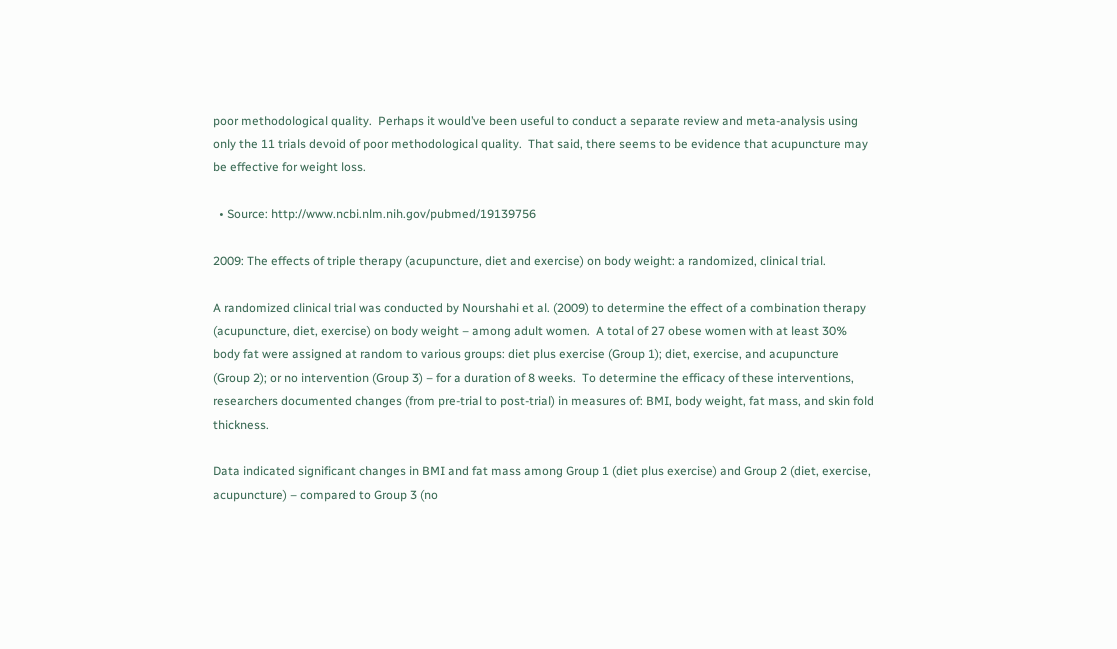poor methodological quality.  Perhaps it would’ve been useful to conduct a separate review and meta-analysis using only the 11 trials devoid of poor methodological quality.  That said, there seems to be evidence that acupuncture may be effective for weight loss.

  • Source: http://www.ncbi.nlm.nih.gov/pubmed/19139756

2009: The effects of triple therapy (acupuncture, diet and exercise) on body weight: a randomized, clinical trial.

A randomized clinical trial was conducted by Nourshahi et al. (2009) to determine the effect of a combination therapy (acupuncture, diet, exercise) on body weight – among adult women.  A total of 27 obese women with at least 30% body fat were assigned at random to various groups: diet plus exercise (Group 1); diet, exercise, and acupuncture (Group 2); or no intervention (Group 3) – for a duration of 8 weeks.  To determine the efficacy of these interventions, researchers documented changes (from pre-trial to post-trial) in measures of: BMI, body weight, fat mass, and skin fold thickness.

Data indicated significant changes in BMI and fat mass among Group 1 (diet plus exercise) and Group 2 (diet, exercise, acupuncture) – compared to Group 3 (no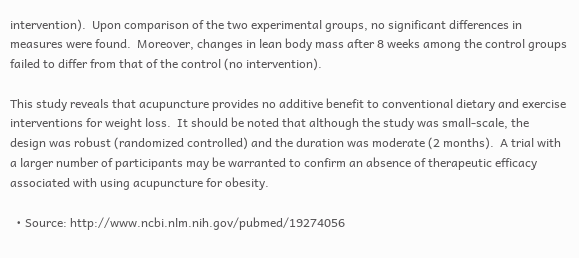intervention).  Upon comparison of the two experimental groups, no significant differences in measures were found.  Moreover, changes in lean body mass after 8 weeks among the control groups failed to differ from that of the control (no intervention).

This study reveals that acupuncture provides no additive benefit to conventional dietary and exercise interventions for weight loss.  It should be noted that although the study was small-scale, the design was robust (randomized controlled) and the duration was moderate (2 months).  A trial with a larger number of participants may be warranted to confirm an absence of therapeutic efficacy associated with using acupuncture for obesity.

  • Source: http://www.ncbi.nlm.nih.gov/pubmed/19274056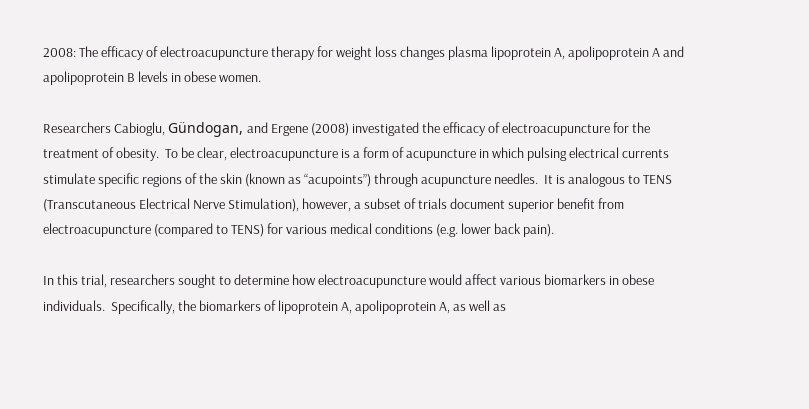2008: The efficacy of electroacupuncture therapy for weight loss changes plasma lipoprotein A, apolipoprotein A and apolipoprotein B levels in obese women.

Researchers Cabioglu, Gündogan, and Ergene (2008) investigated the efficacy of electroacupuncture for the treatment of obesity.  To be clear, electroacupuncture is a form of acupuncture in which pulsing electrical currents stimulate specific regions of the skin (known as “acupoints”) through acupuncture needles.  It is analogous to TENS (Transcutaneous Electrical Nerve Stimulation), however, a subset of trials document superior benefit from electroacupuncture (compared to TENS) for various medical conditions (e.g. lower back pain).

In this trial, researchers sought to determine how electroacupuncture would affect various biomarkers in obese individuals.  Specifically, the biomarkers of lipoprotein A, apolipoprotein A, as well as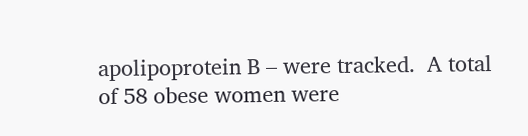apolipoprotein B – were tracked.  A total of 58 obese women were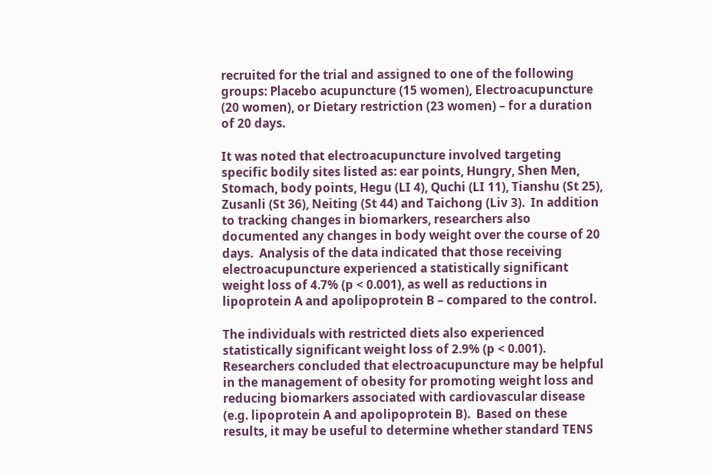recruited for the trial and assigned to one of the following groups: Placebo acupuncture (15 women), Electroacupuncture (20 women), or Dietary restriction (23 women) – for a duration of 20 days.

It was noted that electroacupuncture involved targeting specific bodily sites listed as: ear points, Hungry, Shen Men, Stomach, body points, Hegu (LI 4), Quchi (LI 11), Tianshu (St 25), Zusanli (St 36), Neiting (St 44) and Taichong (Liv 3).  In addition to tracking changes in biomarkers, researchers also documented any changes in body weight over the course of 20 days.  Analysis of the data indicated that those receiving electroacupuncture experienced a statistically significant weight loss of 4.7% (p < 0.001), as well as reductions in lipoprotein A and apolipoprotein B – compared to the control.

The individuals with restricted diets also experienced statistically significant weight loss of 2.9% (p < 0.001). Researchers concluded that electroacupuncture may be helpful in the management of obesity for promoting weight loss and reducing biomarkers associated with cardiovascular disease (e.g. lipoprotein A and apolipoprotein B).  Based on these results, it may be useful to determine whether standard TENS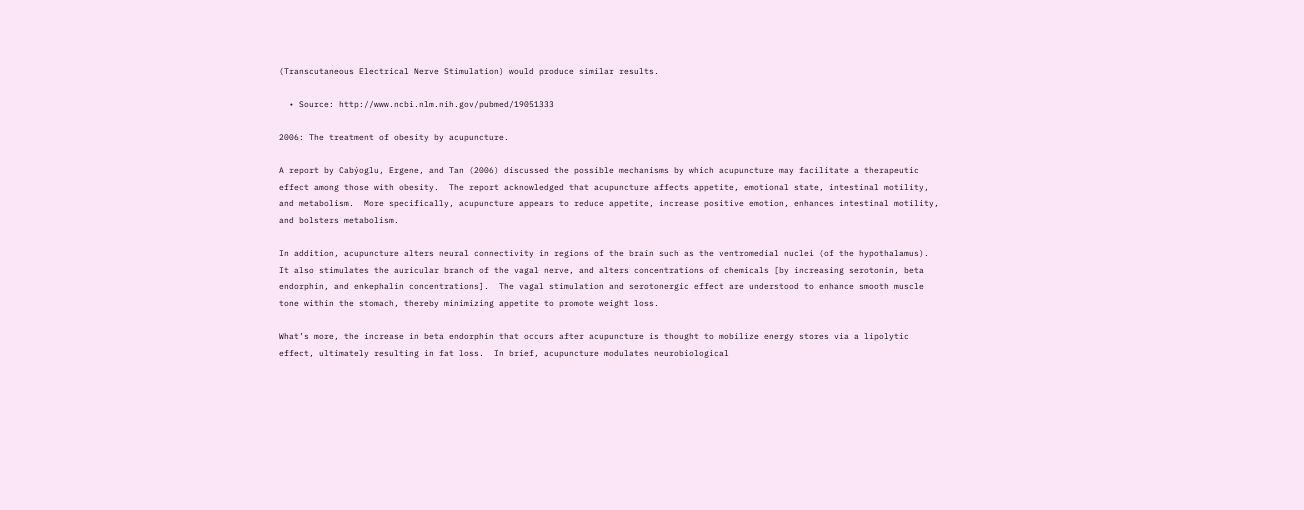(Transcutaneous Electrical Nerve Stimulation) would produce similar results.

  • Source: http://www.ncbi.nlm.nih.gov/pubmed/19051333

2006: The treatment of obesity by acupuncture.

A report by Cabýoglu, Ergene, and Tan (2006) discussed the possible mechanisms by which acupuncture may facilitate a therapeutic effect among those with obesity.  The report acknowledged that acupuncture affects appetite, emotional state, intestinal motility, and metabolism.  More specifically, acupuncture appears to reduce appetite, increase positive emotion, enhances intestinal motility, and bolsters metabolism.

In addition, acupuncture alters neural connectivity in regions of the brain such as the ventromedial nuclei (of the hypothalamus).  It also stimulates the auricular branch of the vagal nerve, and alters concentrations of chemicals [by increasing serotonin, beta endorphin, and enkephalin concentrations].  The vagal stimulation and serotonergic effect are understood to enhance smooth muscle tone within the stomach, thereby minimizing appetite to promote weight loss.

What’s more, the increase in beta endorphin that occurs after acupuncture is thought to mobilize energy stores via a lipolytic effect, ultimately resulting in fat loss.  In brief, acupuncture modulates neurobiological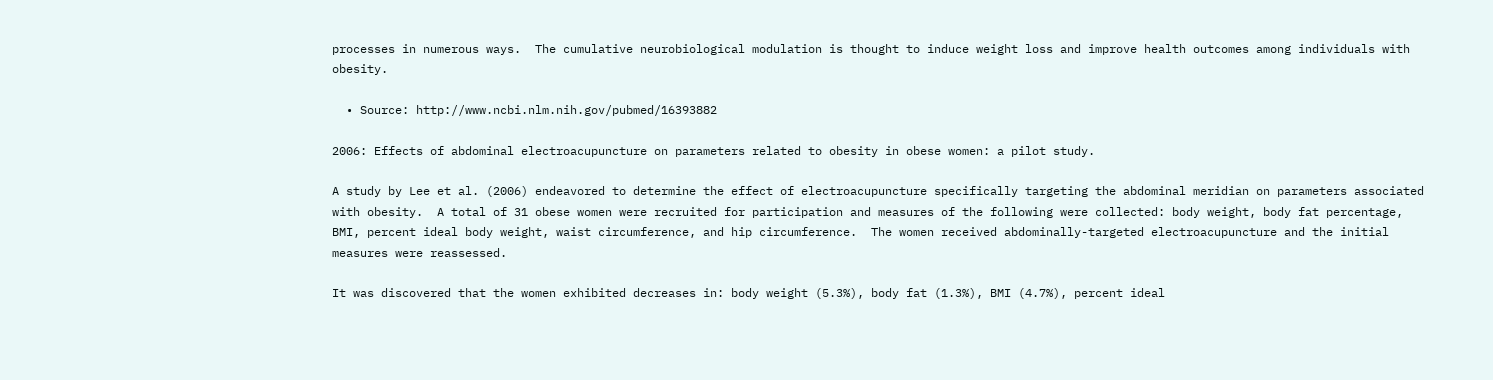processes in numerous ways.  The cumulative neurobiological modulation is thought to induce weight loss and improve health outcomes among individuals with obesity.

  • Source: http://www.ncbi.nlm.nih.gov/pubmed/16393882

2006: Effects of abdominal electroacupuncture on parameters related to obesity in obese women: a pilot study.

A study by Lee et al. (2006) endeavored to determine the effect of electroacupuncture specifically targeting the abdominal meridian on parameters associated with obesity.  A total of 31 obese women were recruited for participation and measures of the following were collected: body weight, body fat percentage, BMI, percent ideal body weight, waist circumference, and hip circumference.  The women received abdominally-targeted electroacupuncture and the initial measures were reassessed.

It was discovered that the women exhibited decreases in: body weight (5.3%), body fat (1.3%), BMI (4.7%), percent ideal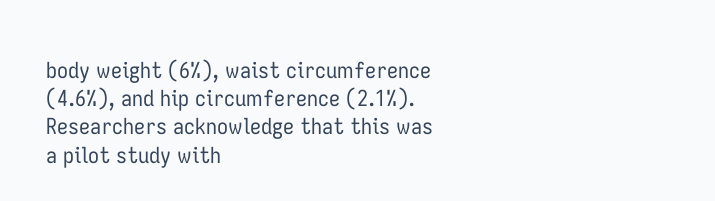body weight (6%), waist circumference (4.6%), and hip circumference (2.1%).  Researchers acknowledge that this was a pilot study with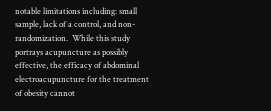notable limitations including: small sample, lack of a control, and non-randomization.  While this study portrays acupuncture as possibly effective, the efficacy of abdominal electroacupuncture for the treatment of obesity cannot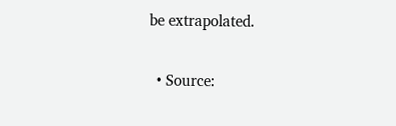be extrapolated.

  • Source: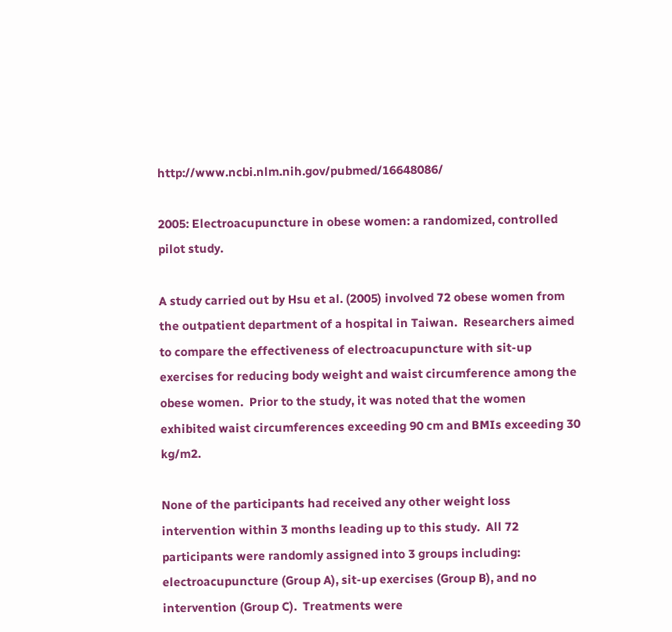http://www.ncbi.nlm.nih.gov/pubmed/16648086/

2005: Electroacupuncture in obese women: a randomized, controlled pilot study.

A study carried out by Hsu et al. (2005) involved 72 obese women from the outpatient department of a hospital in Taiwan.  Researchers aimed to compare the effectiveness of electroacupuncture with sit-up exercises for reducing body weight and waist circumference among the obese women.  Prior to the study, it was noted that the women exhibited waist circumferences exceeding 90 cm and BMIs exceeding 30 kg/m2.

None of the participants had received any other weight loss intervention within 3 months leading up to this study.  All 72 participants were randomly assigned into 3 groups including: electroacupuncture (Group A), sit-up exercises (Group B), and no intervention (Group C).  Treatments were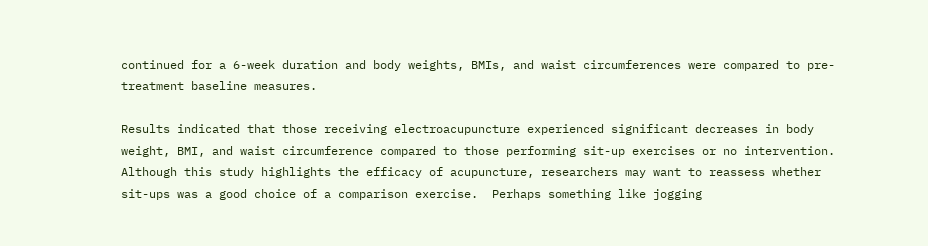continued for a 6-week duration and body weights, BMIs, and waist circumferences were compared to pre-treatment baseline measures.

Results indicated that those receiving electroacupuncture experienced significant decreases in body weight, BMI, and waist circumference compared to those performing sit-up exercises or no intervention.  Although this study highlights the efficacy of acupuncture, researchers may want to reassess whether sit-ups was a good choice of a comparison exercise.  Perhaps something like jogging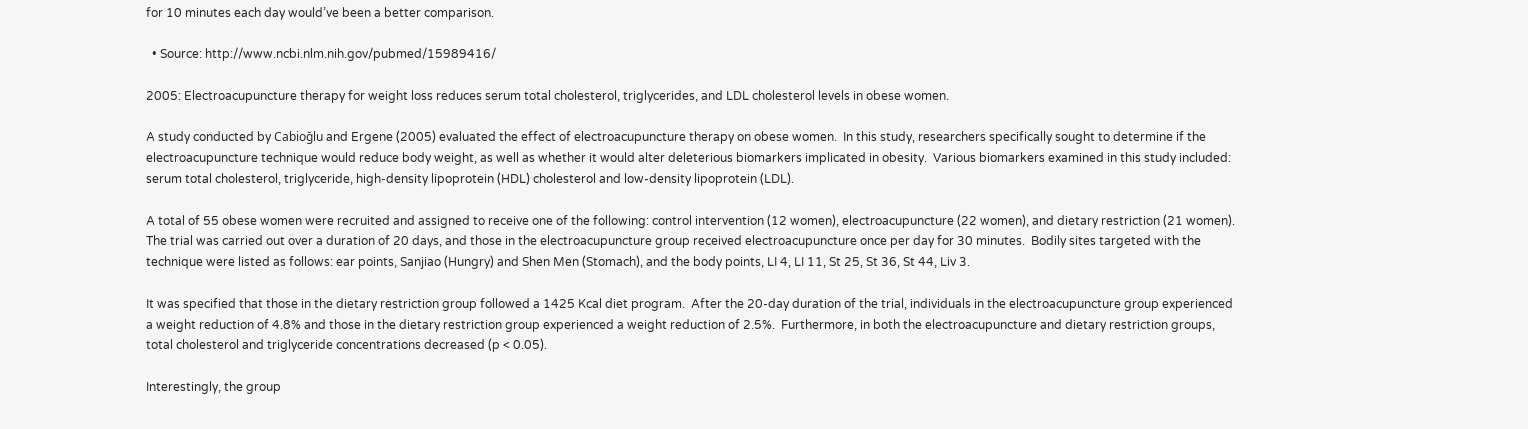for 10 minutes each day would’ve been a better comparison.

  • Source: http://www.ncbi.nlm.nih.gov/pubmed/15989416/

2005: Electroacupuncture therapy for weight loss reduces serum total cholesterol, triglycerides, and LDL cholesterol levels in obese women.

A study conducted by Cabioğlu and Ergene (2005) evaluated the effect of electroacupuncture therapy on obese women.  In this study, researchers specifically sought to determine if the electroacupuncture technique would reduce body weight, as well as whether it would alter deleterious biomarkers implicated in obesity.  Various biomarkers examined in this study included: serum total cholesterol, triglyceride, high-density lipoprotein (HDL) cholesterol and low-density lipoprotein (LDL).

A total of 55 obese women were recruited and assigned to receive one of the following: control intervention (12 women), electroacupuncture (22 women), and dietary restriction (21 women).  The trial was carried out over a duration of 20 days, and those in the electroacupuncture group received electroacupuncture once per day for 30 minutes.  Bodily sites targeted with the technique were listed as follows: ear points, Sanjiao (Hungry) and Shen Men (Stomach), and the body points, LI 4, LI 11, St 25, St 36, St 44, Liv 3.

It was specified that those in the dietary restriction group followed a 1425 Kcal diet program.  After the 20-day duration of the trial, individuals in the electroacupuncture group experienced a weight reduction of 4.8% and those in the dietary restriction group experienced a weight reduction of 2.5%.  Furthermore, in both the electroacupuncture and dietary restriction groups, total cholesterol and triglyceride concentrations decreased (p < 0.05).

Interestingly, the group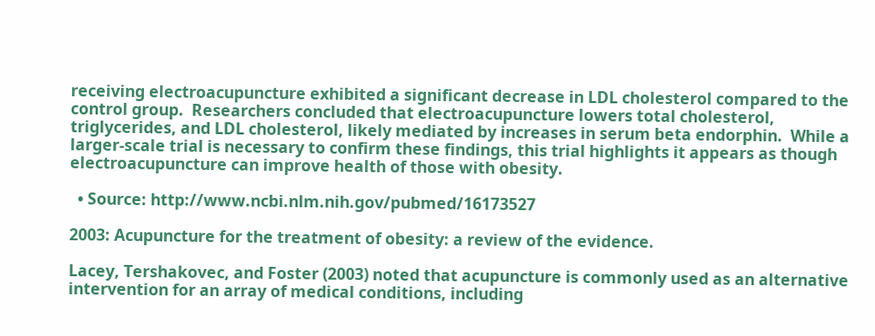receiving electroacupuncture exhibited a significant decrease in LDL cholesterol compared to the control group.  Researchers concluded that electroacupuncture lowers total cholesterol, triglycerides, and LDL cholesterol, likely mediated by increases in serum beta endorphin.  While a larger-scale trial is necessary to confirm these findings, this trial highlights it appears as though electroacupuncture can improve health of those with obesity.

  • Source: http://www.ncbi.nlm.nih.gov/pubmed/16173527

2003: Acupuncture for the treatment of obesity: a review of the evidence.

Lacey, Tershakovec, and Foster (2003) noted that acupuncture is commonly used as an alternative intervention for an array of medical conditions, including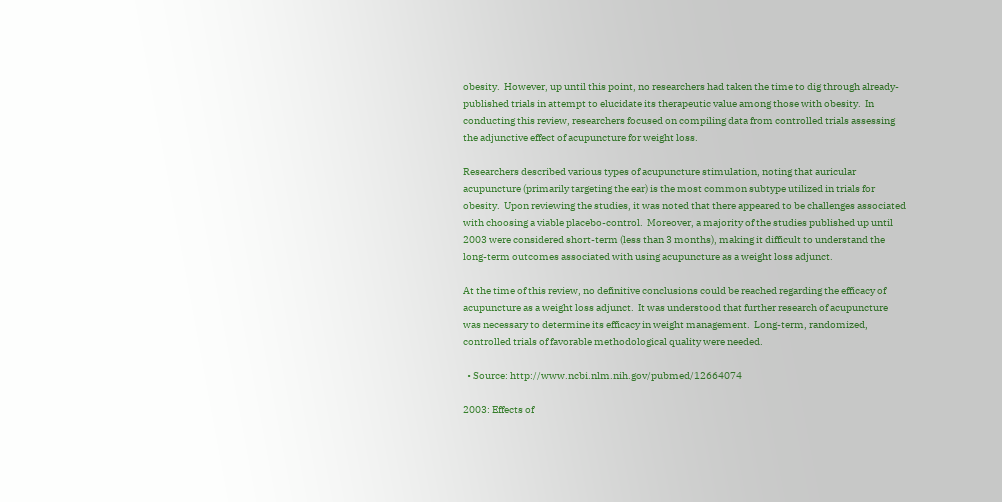obesity.  However, up until this point, no researchers had taken the time to dig through already-published trials in attempt to elucidate its therapeutic value among those with obesity.  In conducting this review, researchers focused on compiling data from controlled trials assessing the adjunctive effect of acupuncture for weight loss.

Researchers described various types of acupuncture stimulation, noting that auricular acupuncture (primarily targeting the ear) is the most common subtype utilized in trials for obesity.  Upon reviewing the studies, it was noted that there appeared to be challenges associated with choosing a viable placebo-control.  Moreover, a majority of the studies published up until 2003 were considered short-term (less than 3 months), making it difficult to understand the long-term outcomes associated with using acupuncture as a weight loss adjunct.

At the time of this review, no definitive conclusions could be reached regarding the efficacy of acupuncture as a weight loss adjunct.  It was understood that further research of acupuncture was necessary to determine its efficacy in weight management.  Long-term, randomized, controlled trials of favorable methodological quality were needed.

  • Source: http://www.ncbi.nlm.nih.gov/pubmed/12664074

2003: Effects of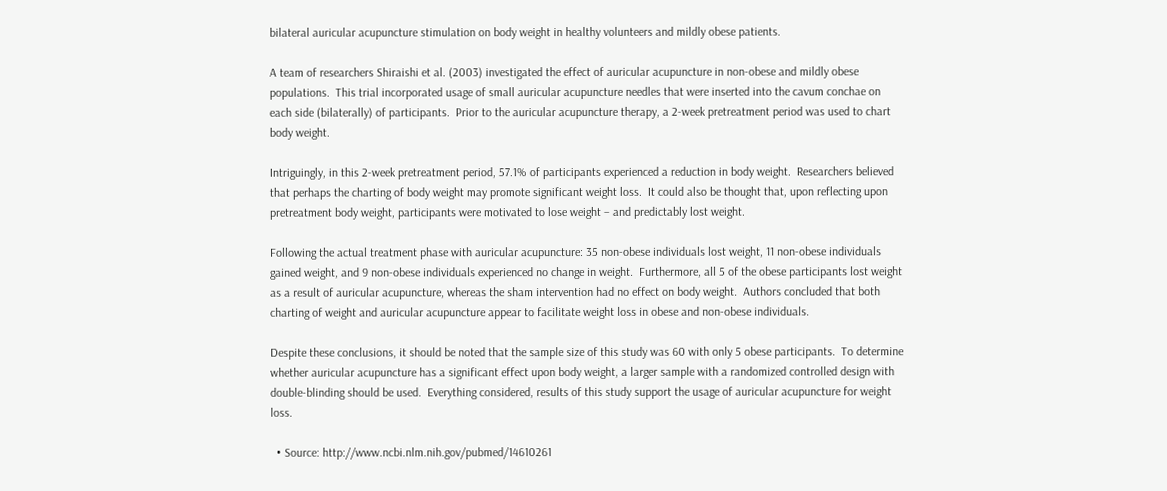bilateral auricular acupuncture stimulation on body weight in healthy volunteers and mildly obese patients.

A team of researchers Shiraishi et al. (2003) investigated the effect of auricular acupuncture in non-obese and mildly obese populations.  This trial incorporated usage of small auricular acupuncture needles that were inserted into the cavum conchae on each side (bilaterally) of participants.  Prior to the auricular acupuncture therapy, a 2-week pretreatment period was used to chart body weight.

Intriguingly, in this 2-week pretreatment period, 57.1% of participants experienced a reduction in body weight.  Researchers believed that perhaps the charting of body weight may promote significant weight loss.  It could also be thought that, upon reflecting upon pretreatment body weight, participants were motivated to lose weight – and predictably lost weight.

Following the actual treatment phase with auricular acupuncture: 35 non-obese individuals lost weight, 11 non-obese individuals gained weight, and 9 non-obese individuals experienced no change in weight.  Furthermore, all 5 of the obese participants lost weight as a result of auricular acupuncture, whereas the sham intervention had no effect on body weight.  Authors concluded that both charting of weight and auricular acupuncture appear to facilitate weight loss in obese and non-obese individuals.

Despite these conclusions, it should be noted that the sample size of this study was 60 with only 5 obese participants.  To determine whether auricular acupuncture has a significant effect upon body weight, a larger sample with a randomized controlled design with double-blinding should be used.  Everything considered, results of this study support the usage of auricular acupuncture for weight loss.

  • Source: http://www.ncbi.nlm.nih.gov/pubmed/14610261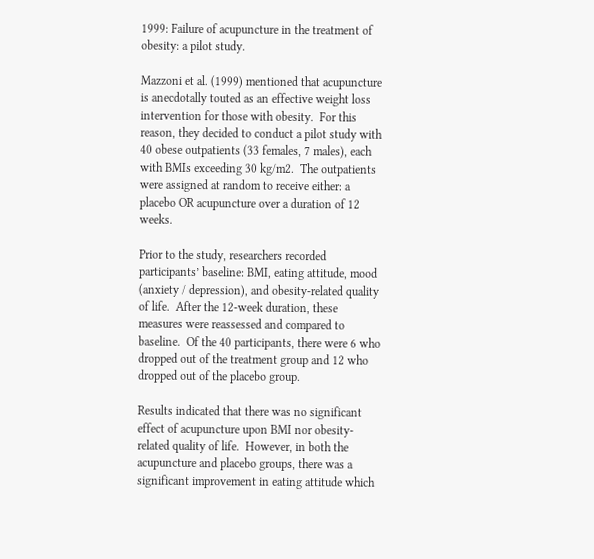1999: Failure of acupuncture in the treatment of obesity: a pilot study.

Mazzoni et al. (1999) mentioned that acupuncture is anecdotally touted as an effective weight loss intervention for those with obesity.  For this reason, they decided to conduct a pilot study with 40 obese outpatients (33 females, 7 males), each with BMIs exceeding 30 kg/m2.  The outpatients were assigned at random to receive either: a placebo OR acupuncture over a duration of 12 weeks.

Prior to the study, researchers recorded participants’ baseline: BMI, eating attitude, mood (anxiety / depression), and obesity-related quality of life.  After the 12-week duration, these measures were reassessed and compared to baseline.  Of the 40 participants, there were 6 who dropped out of the treatment group and 12 who dropped out of the placebo group.

Results indicated that there was no significant effect of acupuncture upon BMI nor obesity-related quality of life.  However, in both the acupuncture and placebo groups, there was a significant improvement in eating attitude which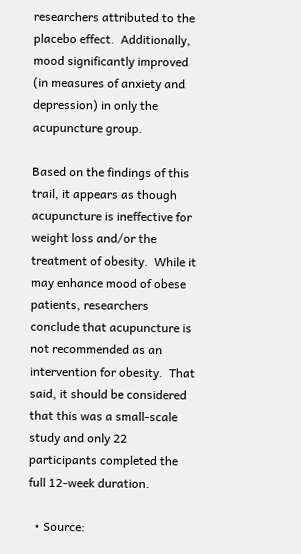researchers attributed to the placebo effect.  Additionally, mood significantly improved (in measures of anxiety and depression) in only the acupuncture group.

Based on the findings of this trail, it appears as though acupuncture is ineffective for weight loss and/or the treatment of obesity.  While it may enhance mood of obese patients, researchers conclude that acupuncture is not recommended as an intervention for obesity.  That said, it should be considered that this was a small-scale study and only 22 participants completed the full 12-week duration.

  • Source: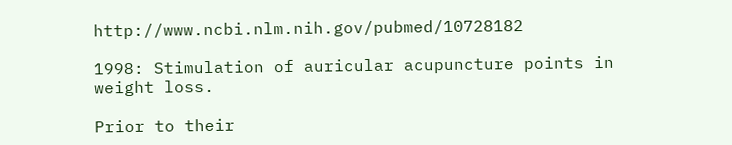http://www.ncbi.nlm.nih.gov/pubmed/10728182

1998: Stimulation of auricular acupuncture points in weight loss.

Prior to their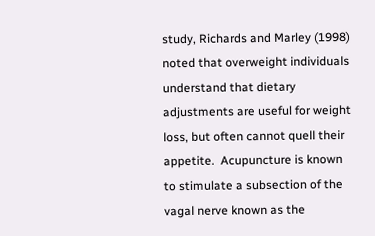study, Richards and Marley (1998) noted that overweight individuals understand that dietary adjustments are useful for weight loss, but often cannot quell their appetite.  Acupuncture is known to stimulate a subsection of the vagal nerve known as the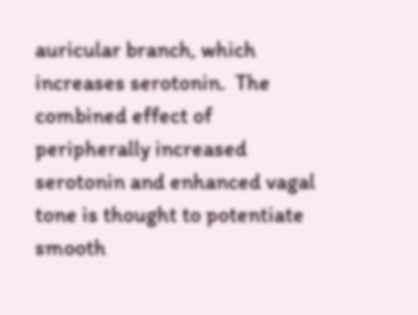auricular branch, which increases serotonin.  The combined effect of peripherally increased serotonin and enhanced vagal tone is thought to potentiate smooth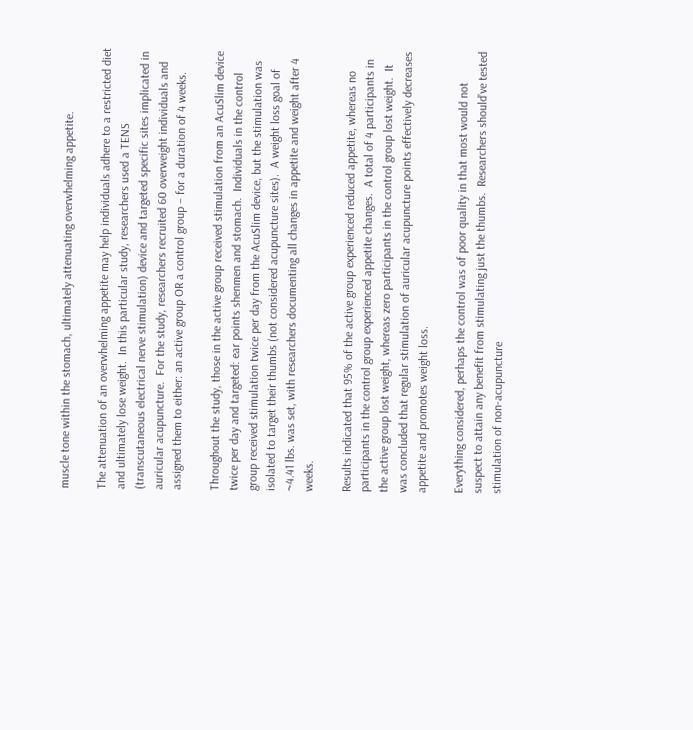muscle tone within the stomach, ultimately attenuating overwhelming appetite.

The attenuation of an overwhelming appetite may help individuals adhere to a restricted diet and ultimately lose weight.  In this particular study, researchers used a TENS (transcutaneous electrical nerve stimulation) device and targeted specific sites implicated in auricular acupuncture.  For the study, researchers recruited 60 overweight individuals and assigned them to either: an active group OR a control group – for a duration of 4 weeks.

Throughout the study, those in the active group received stimulation from an AcuSlim device twice per day and targeted: ear points shenmen and stomach.  Individuals in the control group received stimulation twice per day from the AcuSlim device, but the stimulation was isolated to target their thumbs (not considered acupuncture sites).  A weight loss goal of ~4.41 lbs. was set, with researchers documenting all changes in appetite and weight after 4 weeks.

Results indicated that 95% of the active group experienced reduced appetite, whereas no participants in the control group experienced appetite changes.  A total of 4 participants in the active group lost weight, whereas zero participants in the control group lost weight.  It was concluded that regular stimulation of auricular acupuncture points effectively decreases appetite and promotes weight loss.

Everything considered, perhaps the control was of poor quality in that most would not suspect to attain any benefit from stimulating just the thumbs.  Researchers should’ve tested stimulation of non-acupuncture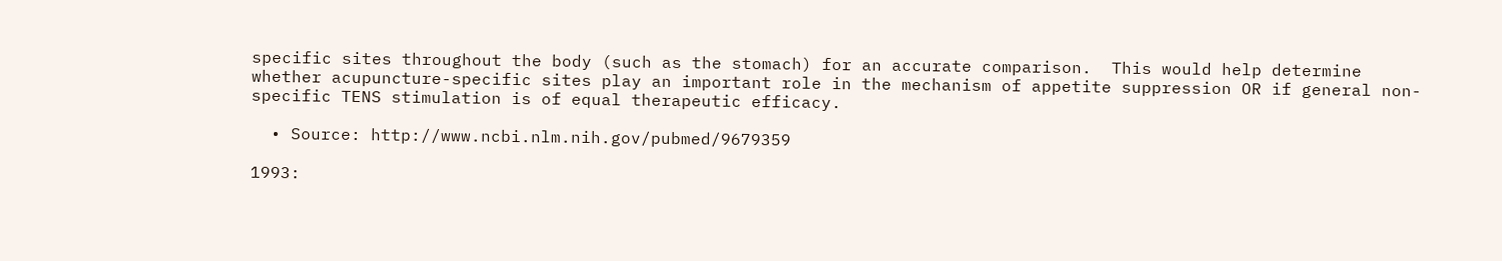specific sites throughout the body (such as the stomach) for an accurate comparison.  This would help determine whether acupuncture-specific sites play an important role in the mechanism of appetite suppression OR if general non-specific TENS stimulation is of equal therapeutic efficacy.

  • Source: http://www.ncbi.nlm.nih.gov/pubmed/9679359

1993: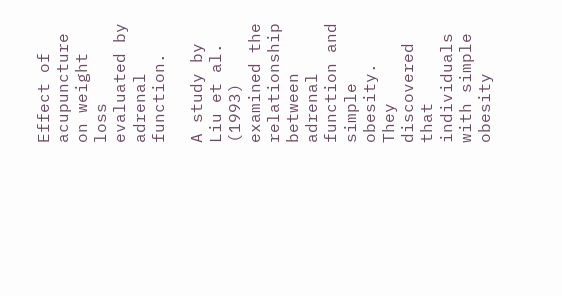Effect of acupuncture on weight loss evaluated by adrenal function.

A study by Liu et al. (1993) examined the relationship between adrenal function and simple obesity.  They discovered that individuals with simple obesity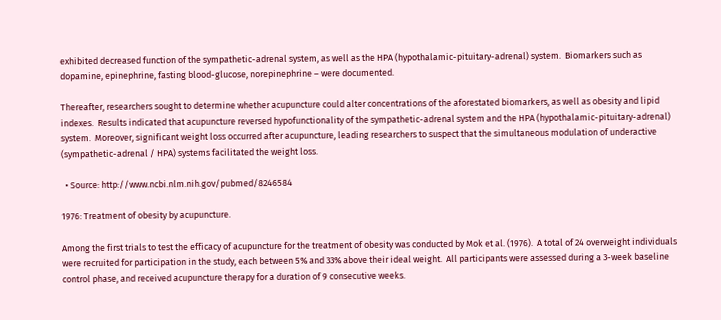exhibited decreased function of the sympathetic-adrenal system, as well as the HPA (hypothalamic-pituitary-adrenal) system.  Biomarkers such as dopamine, epinephrine, fasting blood-glucose, norepinephrine – were documented.

Thereafter, researchers sought to determine whether acupuncture could alter concentrations of the aforestated biomarkers, as well as obesity and lipid indexes.  Results indicated that acupuncture reversed hypofunctionality of the sympathetic-adrenal system and the HPA (hypothalamic-pituitary-adrenal) system.  Moreover, significant weight loss occurred after acupuncture, leading researchers to suspect that the simultaneous modulation of underactive (sympathetic-adrenal / HPA) systems facilitated the weight loss.

  • Source: http://www.ncbi.nlm.nih.gov/pubmed/8246584

1976: Treatment of obesity by acupuncture.

Among the first trials to test the efficacy of acupuncture for the treatment of obesity was conducted by Mok et al. (1976).  A total of 24 overweight individuals were recruited for participation in the study, each between 5% and 33% above their ideal weight.  All participants were assessed during a 3-week baseline control phase, and received acupuncture therapy for a duration of 9 consecutive weeks.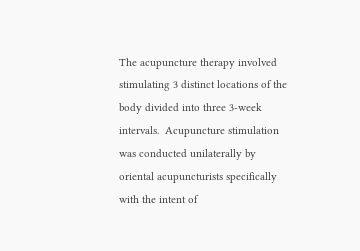The acupuncture therapy involved stimulating 3 distinct locations of the body divided into three 3-week intervals.  Acupuncture stimulation was conducted unilaterally by oriental acupuncturists specifically with the intent of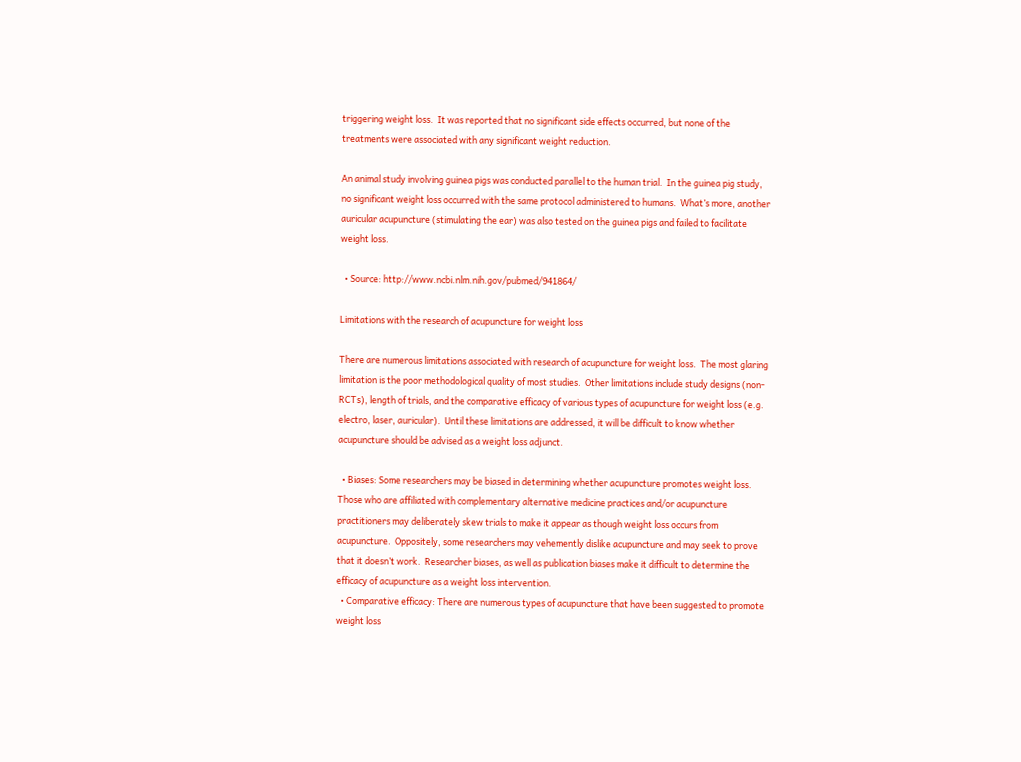triggering weight loss.  It was reported that no significant side effects occurred, but none of the treatments were associated with any significant weight reduction.

An animal study involving guinea pigs was conducted parallel to the human trial.  In the guinea pig study, no significant weight loss occurred with the same protocol administered to humans.  What’s more, another auricular acupuncture (stimulating the ear) was also tested on the guinea pigs and failed to facilitate weight loss.

  • Source: http://www.ncbi.nlm.nih.gov/pubmed/941864/

Limitations with the research of acupuncture for weight loss

There are numerous limitations associated with research of acupuncture for weight loss.  The most glaring limitation is the poor methodological quality of most studies.  Other limitations include study designs (non-RCTs), length of trials, and the comparative efficacy of various types of acupuncture for weight loss (e.g. electro, laser, auricular).  Until these limitations are addressed, it will be difficult to know whether acupuncture should be advised as a weight loss adjunct.

  • Biases: Some researchers may be biased in determining whether acupuncture promotes weight loss. Those who are affiliated with complementary alternative medicine practices and/or acupuncture practitioners may deliberately skew trials to make it appear as though weight loss occurs from acupuncture.  Oppositely, some researchers may vehemently dislike acupuncture and may seek to prove that it doesn’t work.  Researcher biases, as well as publication biases make it difficult to determine the efficacy of acupuncture as a weight loss intervention.
  • Comparative efficacy: There are numerous types of acupuncture that have been suggested to promote weight loss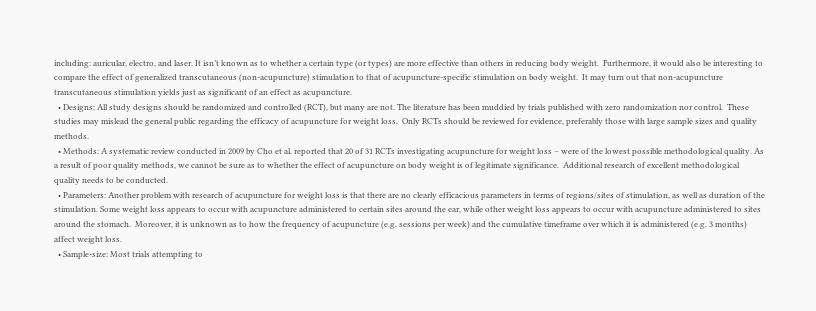including: auricular, electro, and laser. It isn’t known as to whether a certain type (or types) are more effective than others in reducing body weight.  Furthermore, it would also be interesting to compare the effect of generalized transcutaneous (non-acupuncture) stimulation to that of acupuncture-specific stimulation on body weight.  It may turn out that non-acupuncture transcutaneous stimulation yields just as significant of an effect as acupuncture.
  • Designs: All study designs should be randomized and controlled (RCT), but many are not. The literature has been muddied by trials published with zero randomization nor control.  These studies may mislead the general public regarding the efficacy of acupuncture for weight loss.  Only RCTs should be reviewed for evidence, preferably those with large sample sizes and quality methods.
  • Methods: A systematic review conducted in 2009 by Cho et al. reported that 20 of 31 RCTs investigating acupuncture for weight loss – were of the lowest possible methodological quality. As a result of poor quality methods, we cannot be sure as to whether the effect of acupuncture on body weight is of legitimate significance.  Additional research of excellent methodological quality needs to be conducted.
  • Parameters: Another problem with research of acupuncture for weight loss is that there are no clearly efficacious parameters in terms of regions/sites of stimulation, as well as duration of the stimulation. Some weight loss appears to occur with acupuncture administered to certain sites around the ear, while other weight loss appears to occur with acupuncture administered to sites around the stomach.  Moreover, it is unknown as to how the frequency of acupuncture (e.g. sessions per week) and the cumulative timeframe over which it is administered (e.g. 3 months) affect weight loss.
  • Sample-size: Most trials attempting to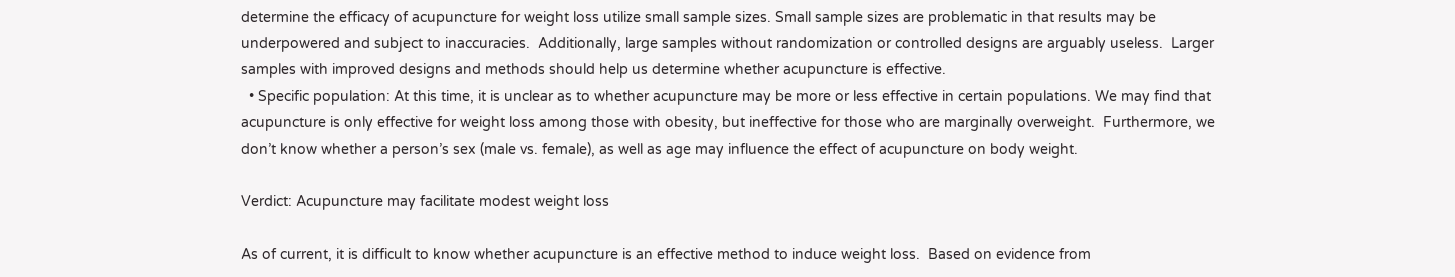determine the efficacy of acupuncture for weight loss utilize small sample sizes. Small sample sizes are problematic in that results may be underpowered and subject to inaccuracies.  Additionally, large samples without randomization or controlled designs are arguably useless.  Larger samples with improved designs and methods should help us determine whether acupuncture is effective.
  • Specific population: At this time, it is unclear as to whether acupuncture may be more or less effective in certain populations. We may find that acupuncture is only effective for weight loss among those with obesity, but ineffective for those who are marginally overweight.  Furthermore, we don’t know whether a person’s sex (male vs. female), as well as age may influence the effect of acupuncture on body weight.

Verdict: Acupuncture may facilitate modest weight loss

As of current, it is difficult to know whether acupuncture is an effective method to induce weight loss.  Based on evidence from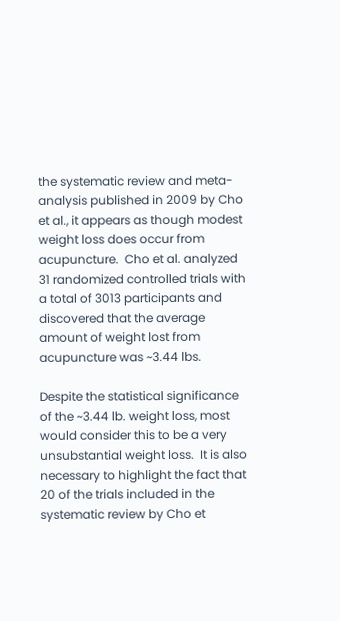the systematic review and meta-analysis published in 2009 by Cho et al., it appears as though modest weight loss does occur from acupuncture.  Cho et al. analyzed 31 randomized controlled trials with a total of 3013 participants and discovered that the average amount of weight lost from acupuncture was ~3.44 lbs.

Despite the statistical significance of the ~3.44 lb. weight loss, most would consider this to be a very unsubstantial weight loss.  It is also necessary to highlight the fact that 20 of the trials included in the systematic review by Cho et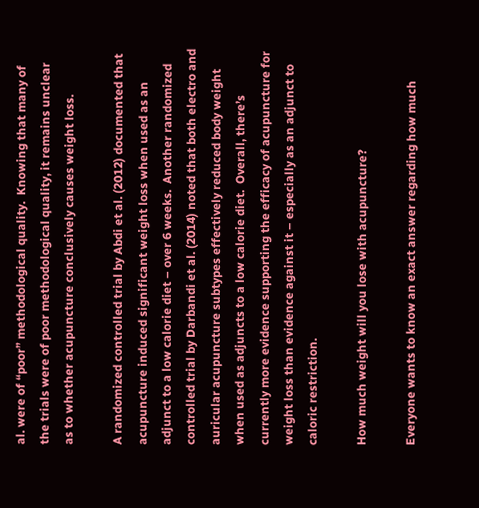al. were of “poor” methodological quality.  Knowing that many of the trials were of poor methodological quality, it remains unclear as to whether acupuncture conclusively causes weight loss.

A randomized controlled trial by Abdi et al. (2012) documented that acupuncture induced significant weight loss when used as an adjunct to a low calorie diet – over 6 weeks.  Another randomized controlled trial by Darbandi et al. (2014) noted that both electro and auricular acupuncture subtypes effectively reduced body weight when used as adjuncts to a low calorie diet.  Overall, there’s currently more evidence supporting the efficacy of acupuncture for weight loss than evidence against it – especially as an adjunct to caloric restriction.

How much weight will you lose with acupuncture?

Everyone wants to know an exact answer regarding how much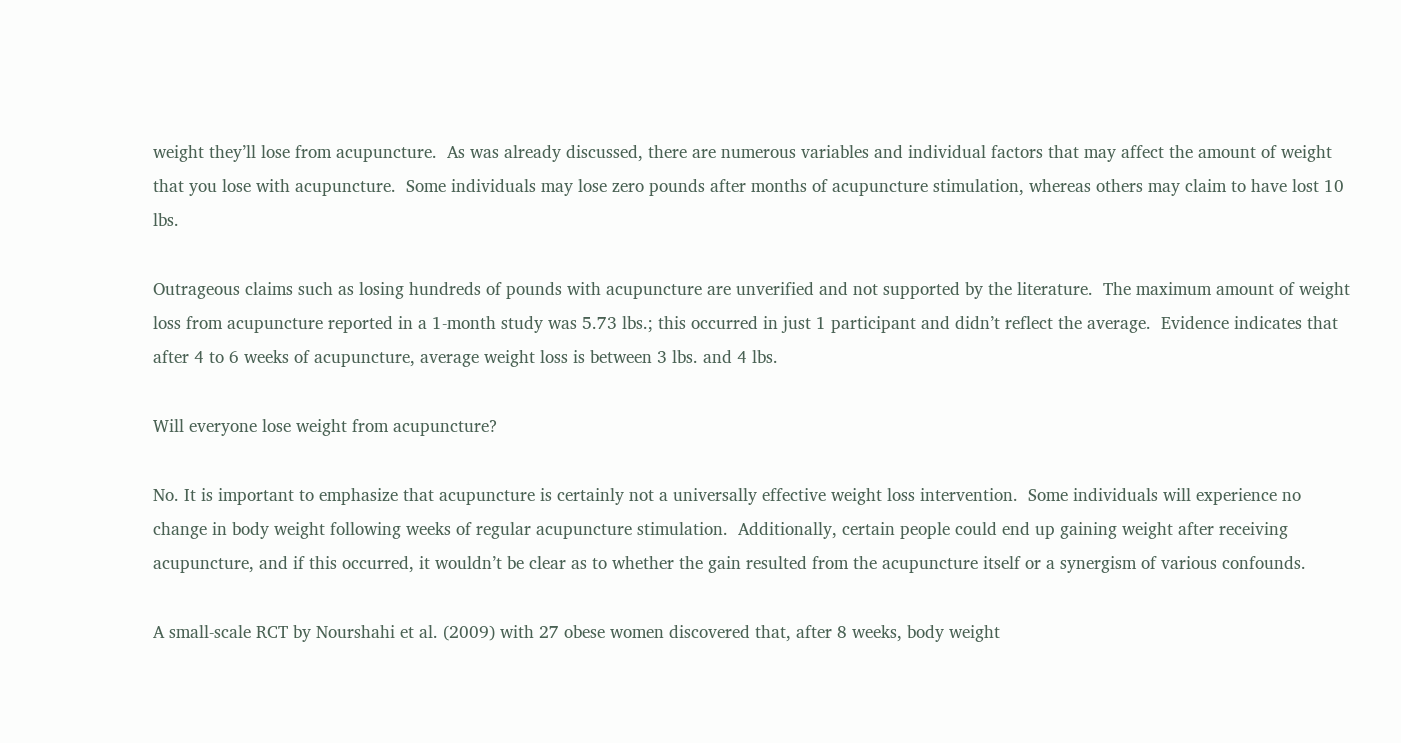weight they’ll lose from acupuncture.  As was already discussed, there are numerous variables and individual factors that may affect the amount of weight that you lose with acupuncture.  Some individuals may lose zero pounds after months of acupuncture stimulation, whereas others may claim to have lost 10 lbs.

Outrageous claims such as losing hundreds of pounds with acupuncture are unverified and not supported by the literature.  The maximum amount of weight loss from acupuncture reported in a 1-month study was 5.73 lbs.; this occurred in just 1 participant and didn’t reflect the average.  Evidence indicates that after 4 to 6 weeks of acupuncture, average weight loss is between 3 lbs. and 4 lbs.

Will everyone lose weight from acupuncture?

No. It is important to emphasize that acupuncture is certainly not a universally effective weight loss intervention.  Some individuals will experience no change in body weight following weeks of regular acupuncture stimulation.  Additionally, certain people could end up gaining weight after receiving acupuncture, and if this occurred, it wouldn’t be clear as to whether the gain resulted from the acupuncture itself or a synergism of various confounds.

A small-scale RCT by Nourshahi et al. (2009) with 27 obese women discovered that, after 8 weeks, body weight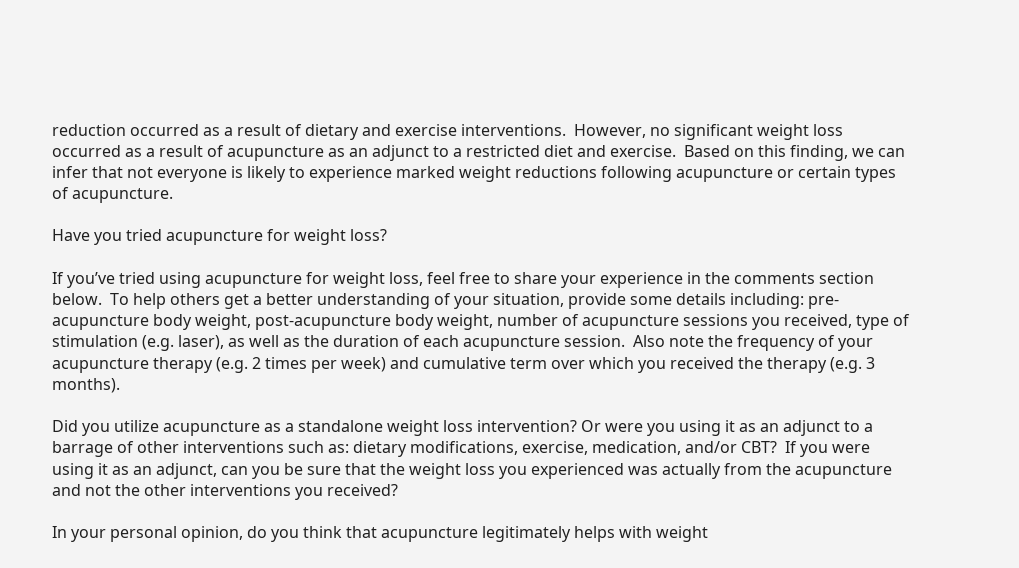reduction occurred as a result of dietary and exercise interventions.  However, no significant weight loss occurred as a result of acupuncture as an adjunct to a restricted diet and exercise.  Based on this finding, we can infer that not everyone is likely to experience marked weight reductions following acupuncture or certain types of acupuncture.

Have you tried acupuncture for weight loss?

If you’ve tried using acupuncture for weight loss, feel free to share your experience in the comments section below.  To help others get a better understanding of your situation, provide some details including: pre-acupuncture body weight, post-acupuncture body weight, number of acupuncture sessions you received, type of stimulation (e.g. laser), as well as the duration of each acupuncture session.  Also note the frequency of your acupuncture therapy (e.g. 2 times per week) and cumulative term over which you received the therapy (e.g. 3 months).

Did you utilize acupuncture as a standalone weight loss intervention? Or were you using it as an adjunct to a barrage of other interventions such as: dietary modifications, exercise, medication, and/or CBT?  If you were using it as an adjunct, can you be sure that the weight loss you experienced was actually from the acupuncture and not the other interventions you received?

In your personal opinion, do you think that acupuncture legitimately helps with weight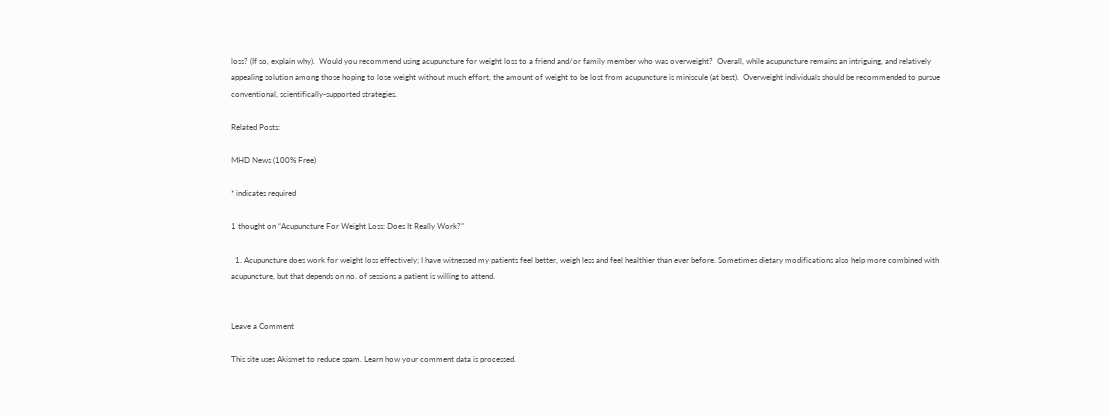loss? (If so, explain why).  Would you recommend using acupuncture for weight loss to a friend and/or family member who was overweight?  Overall, while acupuncture remains an intriguing, and relatively appealing solution among those hoping to lose weight without much effort, the amount of weight to be lost from acupuncture is miniscule (at best).  Overweight individuals should be recommended to pursue conventional, scientifically-supported strategies.

Related Posts:

MHD News (100% Free)

* indicates required

1 thought on “Acupuncture For Weight Loss: Does It Really Work?”

  1. Acupuncture does work for weight loss effectively; I have witnessed my patients feel better, weigh less and feel healthier than ever before. Sometimes dietary modifications also help more combined with acupuncture, but that depends on no. of sessions a patient is willing to attend.


Leave a Comment

This site uses Akismet to reduce spam. Learn how your comment data is processed.